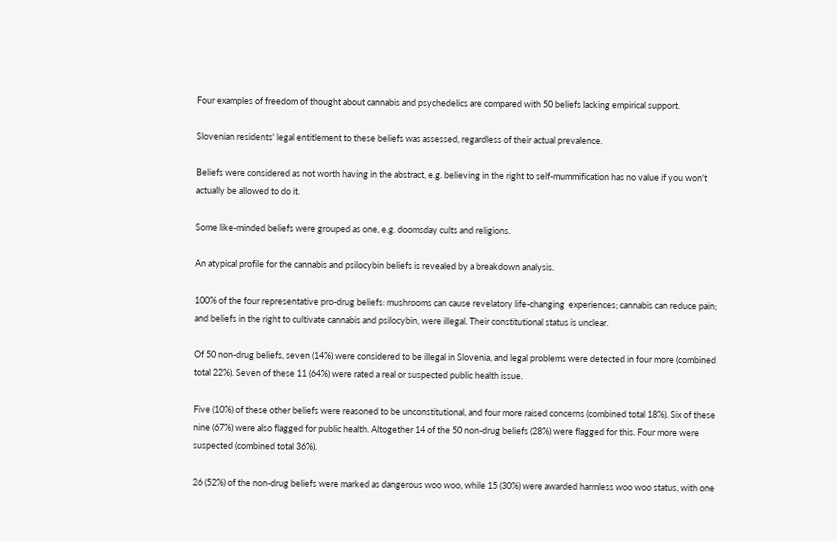Four examples of freedom of thought about cannabis and psychedelics are compared with 50 beliefs lacking empirical support.

Slovenian residents' legal entitlement to these beliefs was assessed, regardless of their actual prevalence.

Beliefs were considered as not worth having in the abstract, e.g. believing in the right to self-mummification has no value if you won't actually be allowed to do it.

Some like-minded beliefs were grouped as one, e.g. doomsday cults and religions.

An atypical profile for the cannabis and psilocybin beliefs is revealed by a breakdown analysis.

100% of the four representative pro-drug beliefs: mushrooms can cause revelatory life-changing  experiences; cannabis can reduce pain; and beliefs in the right to cultivate cannabis and psilocybin, were illegal. Their constitutional status is unclear.

Of 50 non-drug beliefs, seven (14%) were considered to be illegal in Slovenia, and legal problems were detected in four more (combined total 22%). Seven of these 11 (64%) were rated a real or suspected public health issue.

Five (10%) of these other beliefs were reasoned to be unconstitutional, and four more raised concerns (combined total 18%). Six of these nine (67%) were also flagged for public health. Altogether 14 of the 50 non-drug beliefs (28%) were flagged for this. Four more were suspected (combined total 36%).

26 (52%) of the non-drug beliefs were marked as dangerous woo woo, while 15 (30%) were awarded harmless woo woo status, with one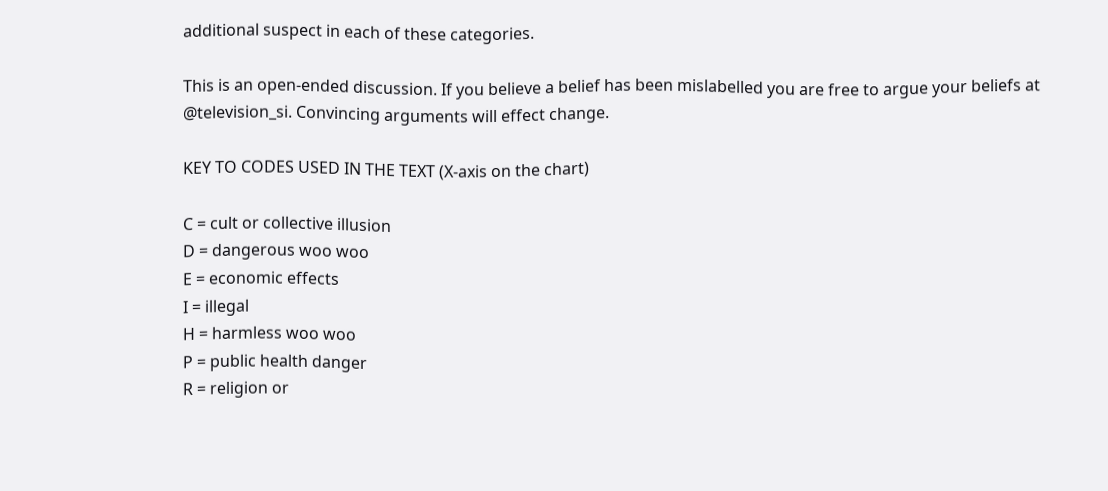additional suspect in each of these categories.

This is an open-ended discussion. If you believe a belief has been mislabelled you are free to argue your beliefs at @television_si. Convincing arguments will effect change.

KEY TO CODES USED IN THE TEXT (X-axis on the chart)

C = cult or collective illusion
D = dangerous woo woo
E = economic effects
I = illegal
H = harmless woo woo
P = public health danger
R = religion or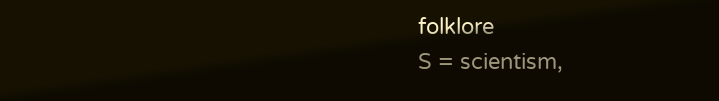folklore
S = scientism,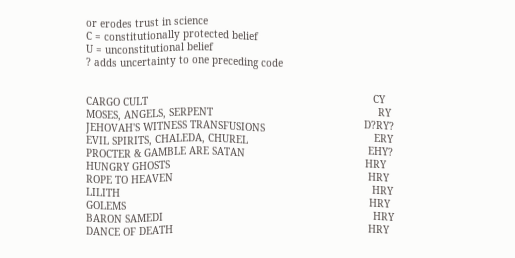or erodes trust in science
C = constitutionally protected belief
U = unconstitutional belief
? adds uncertainty to one preceding code


CARGO CULT                                                                           CY
MOSES, ANGELS, SERPENT                                                       RY
JEHOVAH'S WITNESS TRANSFUSIONS                                 D?RY?
EVIL SPIRITS, CHALEDA, CHUREL                                          ERY
PROCTER & GAMBLE ARE SATAN                                         EHY?
HUNGRY GHOSTS                                                                 HRY
ROPE TO HEAVEN                                                                 HRY
LILITH                                                                                    HRY
GOLEMS                                                                                 HRY
BARON SAMEDI                                                                      HRY
DANCE OF DEATH                                                                 HRY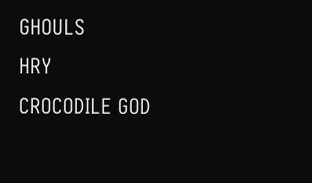GHOULS                                                                                 HRY
CROCODILE GOD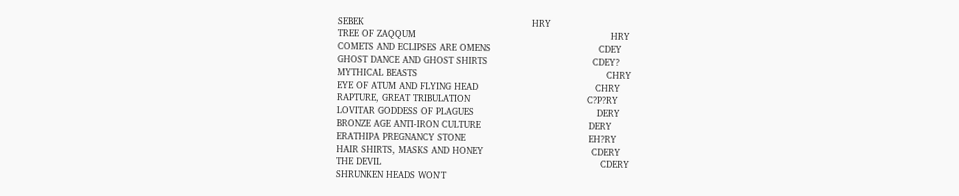SEBEK                                                        HRY
TREE OF ZAQQUM                                                                 HRY
COMETS AND ECLIPSES ARE OMENS                                    CDEY
GHOST DANCE AND GHOST SHIRTS                                   CDEY?
MYTHICAL BEASTS                                                               CHRY
EYE OF ATUM AND FLYING HEAD                                       CHRY
RAPTURE, GREAT TRIBULATION                                       C?P?RY
LOVITAR GODDESS OF PLAGUES                                         DERY
BRONZE AGE ANTI-IRON CULTURE                                    DERY
ERATHIPA PREGNANCY STONE                                         EH?RY
HAIR SHIRTS, MASKS AND HONEY                                    CDERY
THE DEVIL                                                                         CDERY
SHRUNKEN HEADS WON'T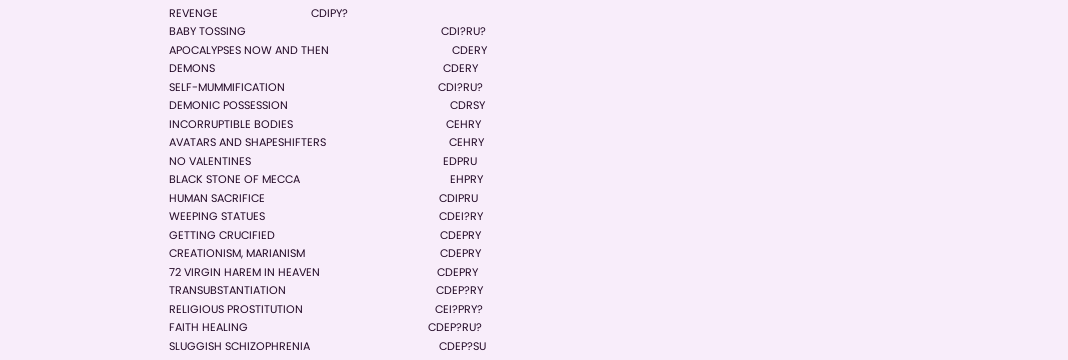REVENGE                               CDIPY?
BABY TOSSING                                                                 CDI?RU?
APOCALYPSES NOW AND THEN                                         CDERY
DEMONS                                                                            CDERY
SELF-MUMMIFICATION                                                   CDI?RU?
DEMONIC POSSESSION                                                      CDRSY
INCORRUPTIBLE BODIES                                                   CEHRY
AVATARS AND SHAPESHIFTERS                                         CEHRY
NO VALENTINES                                                                EDPRU
BLACK STONE OF MECCA                                                  EHPRY
HUMAN SACRIFICE                                                          CDIPRU
WEEPING STATUES                                                          CDEI?RY
GETTING CRUCIFIED                                                       CDEPRY
CREATIONISM, MARIANISM                                             CDEPRY
72 VIRGIN HAREM IN HEAVEN                                       CDEPRY
TRANSUBSTANTIATION                                                  CDEP?RY
RELIGIOUS PROSTITUTION                                            CEI?PRY?
FAITH HEALING                                                            CDEP?RU?
SLUGGISH SCHIZOPHRENIA                                           CDEP?SU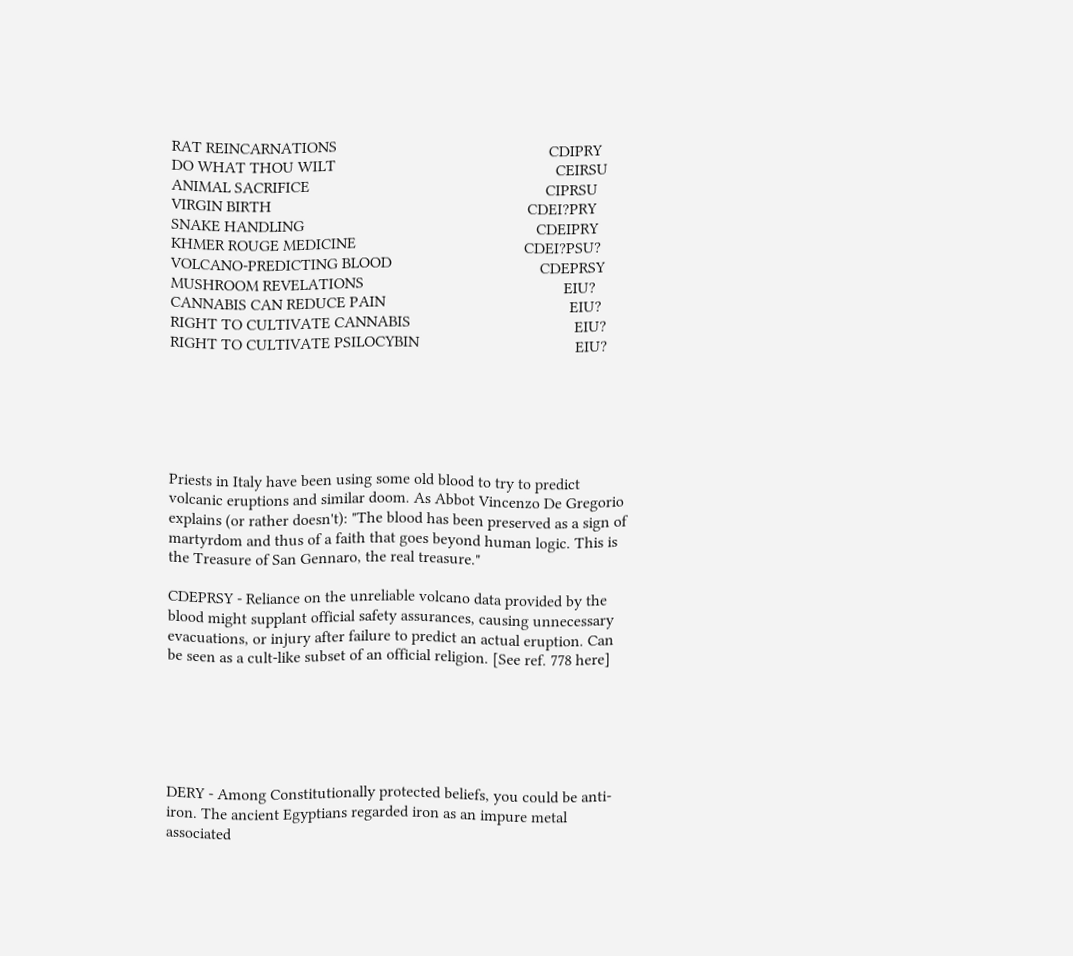RAT REINCARNATIONS                                                     CDIPRY
DO WHAT THOU WILT                                                       CEIRSU
ANIMAL SACRIFICE                                                           CIPRSU
VIRGIN BIRTH                                                                CDEI?PRY
SNAKE HANDLING                                                          CDEIPRY
KHMER ROUGE MEDICINE                                          CDEI?PSU?
VOLCANO-PREDICTING BLOOD                                     CDEPRSY
MUSHROOM REVELATIONS                                                  EIU?
CANNABIS CAN REDUCE PAIN                                              EIU?
RIGHT TO CULTIVATE CANNABIS                                         EIU?
RIGHT TO CULTIVATE PSILOCYBIN                                       EIU?






Priests in Italy have been using some old blood to try to predict volcanic eruptions and similar doom. As Abbot Vincenzo De Gregorio explains (or rather doesn't): "The blood has been preserved as a sign of martyrdom and thus of a faith that goes beyond human logic. This is the Treasure of San Gennaro, the real treasure."

CDEPRSY - Reliance on the unreliable volcano data provided by the blood might supplant official safety assurances, causing unnecessary evacuations, or injury after failure to predict an actual eruption. Can be seen as a cult-like subset of an official religion. [See ref. 778 here]






DERY - Among Constitutionally protected beliefs, you could be anti-iron. The ancient Egyptians regarded iron as an impure metal associated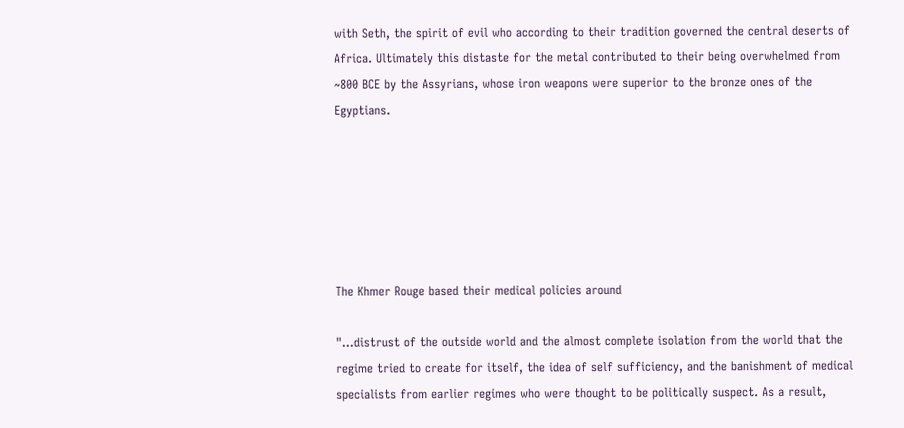with Seth, the spirit of evil who according to their tradition governed the central deserts of Africa. Ultimately this distaste for the metal contributed to their being overwhelmed from ~800 BCE by the Assyrians, whose iron weapons were superior to the bronze ones of the Egyptians.






The Khmer Rouge based their medical policies around

"...distrust of the outside world and the almost complete isolation from the world that the regime tried to create for itself, the idea of self sufficiency, and the banishment of medical specialists from earlier regimes who were thought to be politically suspect. As a result,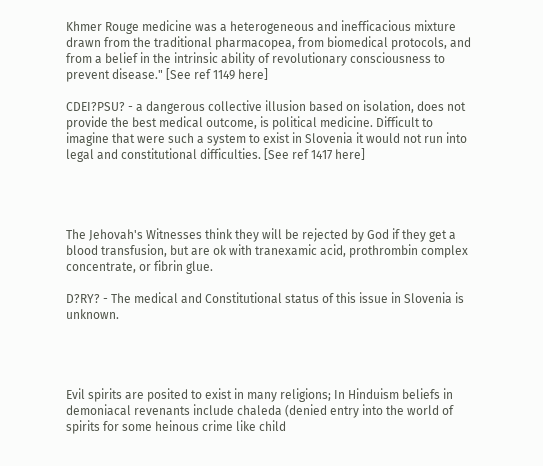Khmer Rouge medicine was a heterogeneous and inefficacious mixture drawn from the traditional pharmacopea, from biomedical protocols, and from a belief in the intrinsic ability of revolutionary consciousness to prevent disease." [See ref 1149 here]

CDEI?PSU? - a dangerous collective illusion based on isolation, does not provide the best medical outcome, is political medicine. Difficult to imagine that were such a system to exist in Slovenia it would not run into legal and constitutional difficulties. [See ref 1417 here]




The Jehovah's Witnesses think they will be rejected by God if they get a blood transfusion, but are ok with tranexamic acid, prothrombin complex concentrate, or fibrin glue.

D?RY? - The medical and Constitutional status of this issue in Slovenia is unknown.




Evil spirits are posited to exist in many religions; In Hinduism beliefs in demoniacal revenants include chaleda (denied entry into the world of spirits for some heinous crime like child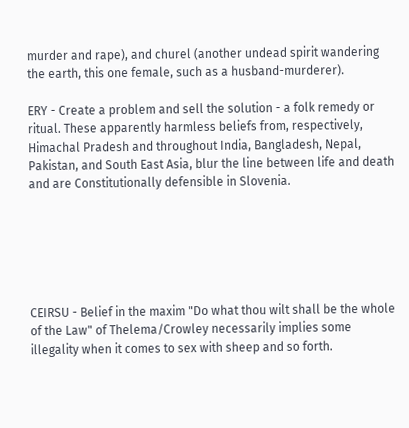murder and rape), and churel (another undead spirit wandering the earth, this one female, such as a husband-murderer).

ERY - Create a problem and sell the solution - a folk remedy or ritual. These apparently harmless beliefs from, respectively, Himachal Pradesh and throughout India, Bangladesh, Nepal, Pakistan, and South East Asia, blur the line between life and death and are Constitutionally defensible in Slovenia.






CEIRSU - Belief in the maxim "Do what thou wilt shall be the whole of the Law" of Thelema/Crowley necessarily implies some illegality when it comes to sex with sheep and so forth.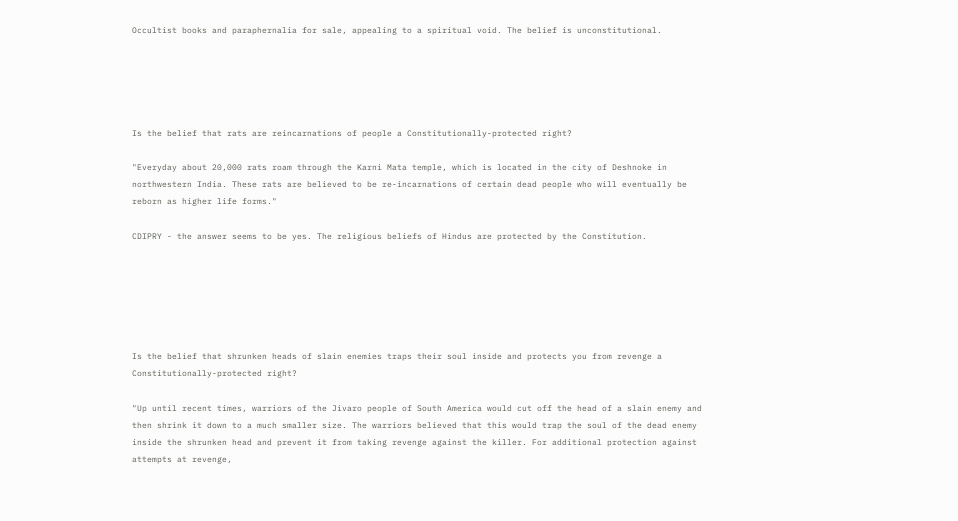Occultist books and paraphernalia for sale, appealing to a spiritual void. The belief is unconstitutional.





Is the belief that rats are reincarnations of people a Constitutionally-protected right?

"Everyday about 20,000 rats roam through the Karni Mata temple, which is located in the city of Deshnoke in northwestern India. These rats are believed to be re-incarnations of certain dead people who will eventually be reborn as higher life forms."

CDIPRY - the answer seems to be yes. The religious beliefs of Hindus are protected by the Constitution.






Is the belief that shrunken heads of slain enemies traps their soul inside and protects you from revenge a Constitutionally-protected right?

"Up until recent times, warriors of the Jivaro people of South America would cut off the head of a slain enemy and then shrink it down to a much smaller size. The warriors believed that this would trap the soul of the dead enemy inside the shrunken head and prevent it from taking revenge against the killer. For additional protection against attempts at revenge,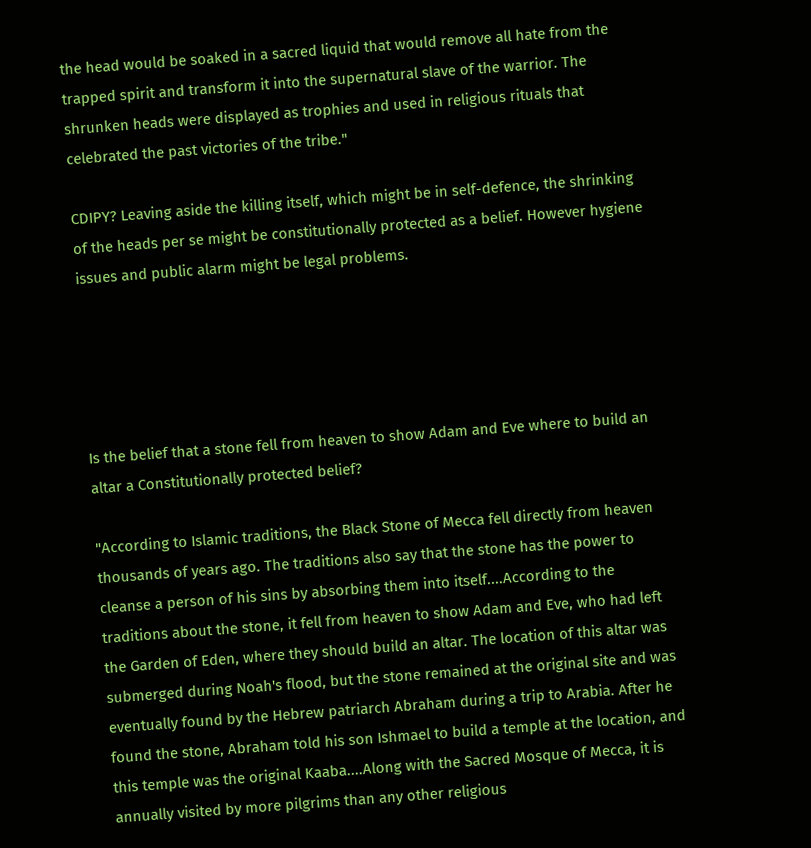the head would be soaked in a sacred liquid that would remove all hate from the trapped spirit and transform it into the supernatural slave of the warrior. The shrunken heads were displayed as trophies and used in religious rituals that celebrated the past victories of the tribe."

CDIPY? Leaving aside the killing itself, which might be in self-defence, the shrinking of the heads per se might be constitutionally protected as a belief. However hygiene issues and public alarm might be legal problems.





Is the belief that a stone fell from heaven to show Adam and Eve where to build an altar a Constitutionally protected belief?

"According to Islamic traditions, the Black Stone of Mecca fell directly from heaven thousands of years ago. The traditions also say that the stone has the power to cleanse a person of his sins by absorbing them into itself....According to the traditions about the stone, it fell from heaven to show Adam and Eve, who had left the Garden of Eden, where they should build an altar. The location of this altar was submerged during Noah's flood, but the stone remained at the original site and was eventually found by the Hebrew patriarch Abraham during a trip to Arabia. After he found the stone, Abraham told his son Ishmael to build a temple at the location, and this temple was the original Kaaba....Along with the Sacred Mosque of Mecca, it is annually visited by more pilgrims than any other religious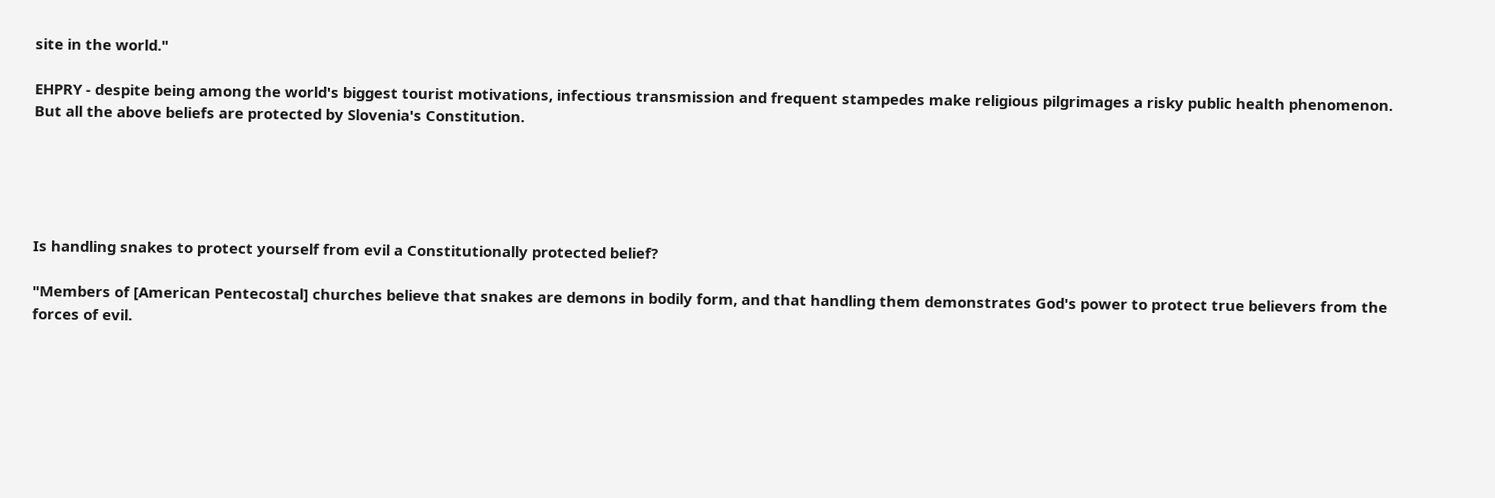site in the world."

EHPRY - despite being among the world's biggest tourist motivations, infectious transmission and frequent stampedes make religious pilgrimages a risky public health phenomenon. But all the above beliefs are protected by Slovenia's Constitution.





Is handling snakes to protect yourself from evil a Constitutionally protected belief?

"Members of [American Pentecostal] churches believe that snakes are demons in bodily form, and that handling them demonstrates God's power to protect true believers from the forces of evil.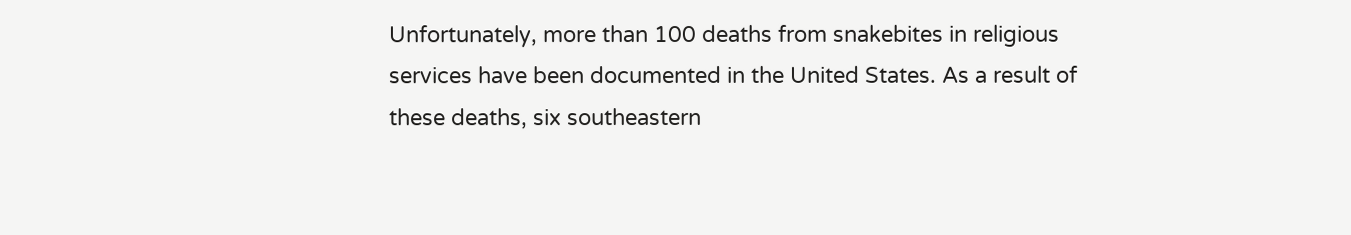Unfortunately, more than 100 deaths from snakebites in religious services have been documented in the United States. As a result of these deaths, six southeastern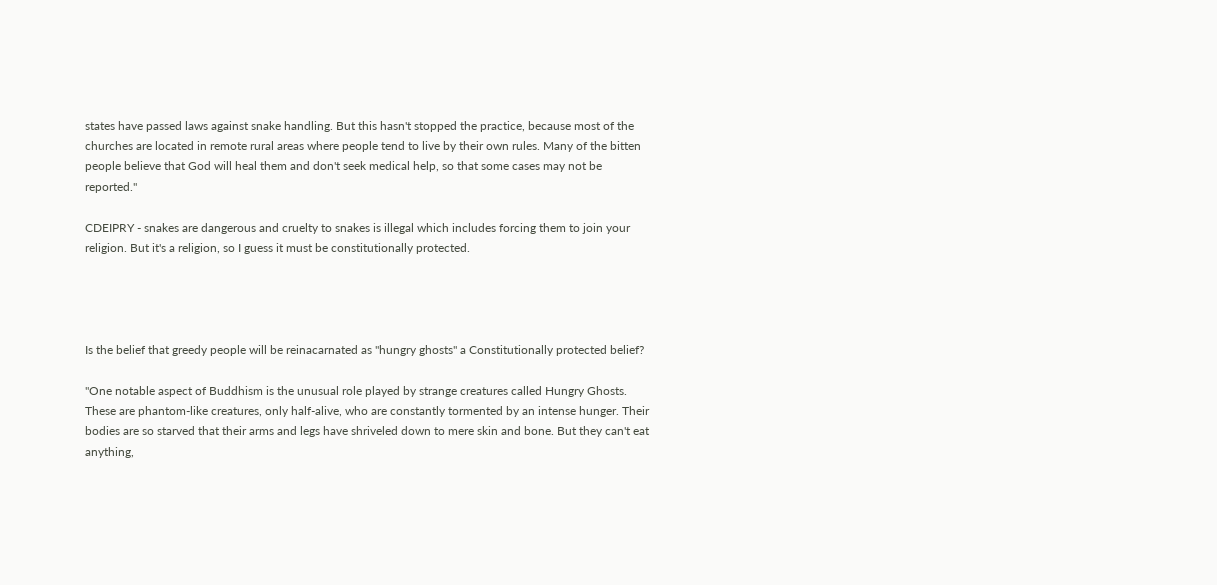states have passed laws against snake handling. But this hasn't stopped the practice, because most of the churches are located in remote rural areas where people tend to live by their own rules. Many of the bitten people believe that God will heal them and don't seek medical help, so that some cases may not be reported."

CDEIPRY - snakes are dangerous and cruelty to snakes is illegal which includes forcing them to join your religion. But it's a religion, so I guess it must be constitutionally protected.




Is the belief that greedy people will be reinacarnated as "hungry ghosts" a Constitutionally protected belief?

"One notable aspect of Buddhism is the unusual role played by strange creatures called Hungry Ghosts. These are phantom-like creatures, only half-alive, who are constantly tormented by an intense hunger. Their bodies are so starved that their arms and legs have shriveled down to mere skin and bone. But they can't eat anything,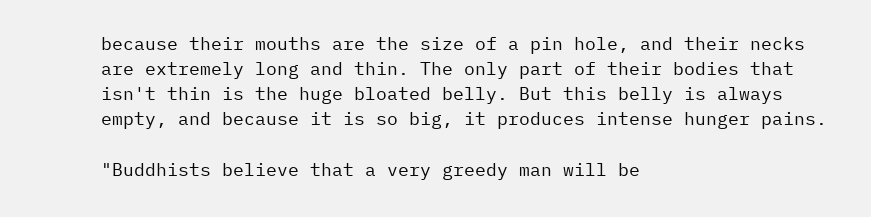because their mouths are the size of a pin hole, and their necks are extremely long and thin. The only part of their bodies that isn't thin is the huge bloated belly. But this belly is always empty, and because it is so big, it produces intense hunger pains.

"Buddhists believe that a very greedy man will be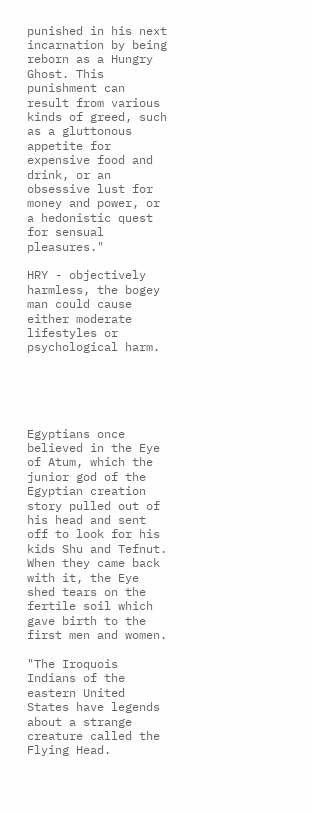punished in his next incarnation by being reborn as a Hungry Ghost. This punishment can result from various kinds of greed, such as a gluttonous appetite for expensive food and drink, or an obsessive lust for money and power, or a hedonistic quest for sensual pleasures."

HRY - objectively harmless, the bogey man could cause either moderate lifestyles or psychological harm.





Egyptians once believed in the Eye of Atum, which the junior god of the Egyptian creation story pulled out of his head and sent off to look for his kids Shu and Tefnut. When they came back with it, the Eye shed tears on the fertile soil which gave birth to the first men and women.

"The Iroquois Indians of the eastern United States have legends about a strange creature called the Flying Head.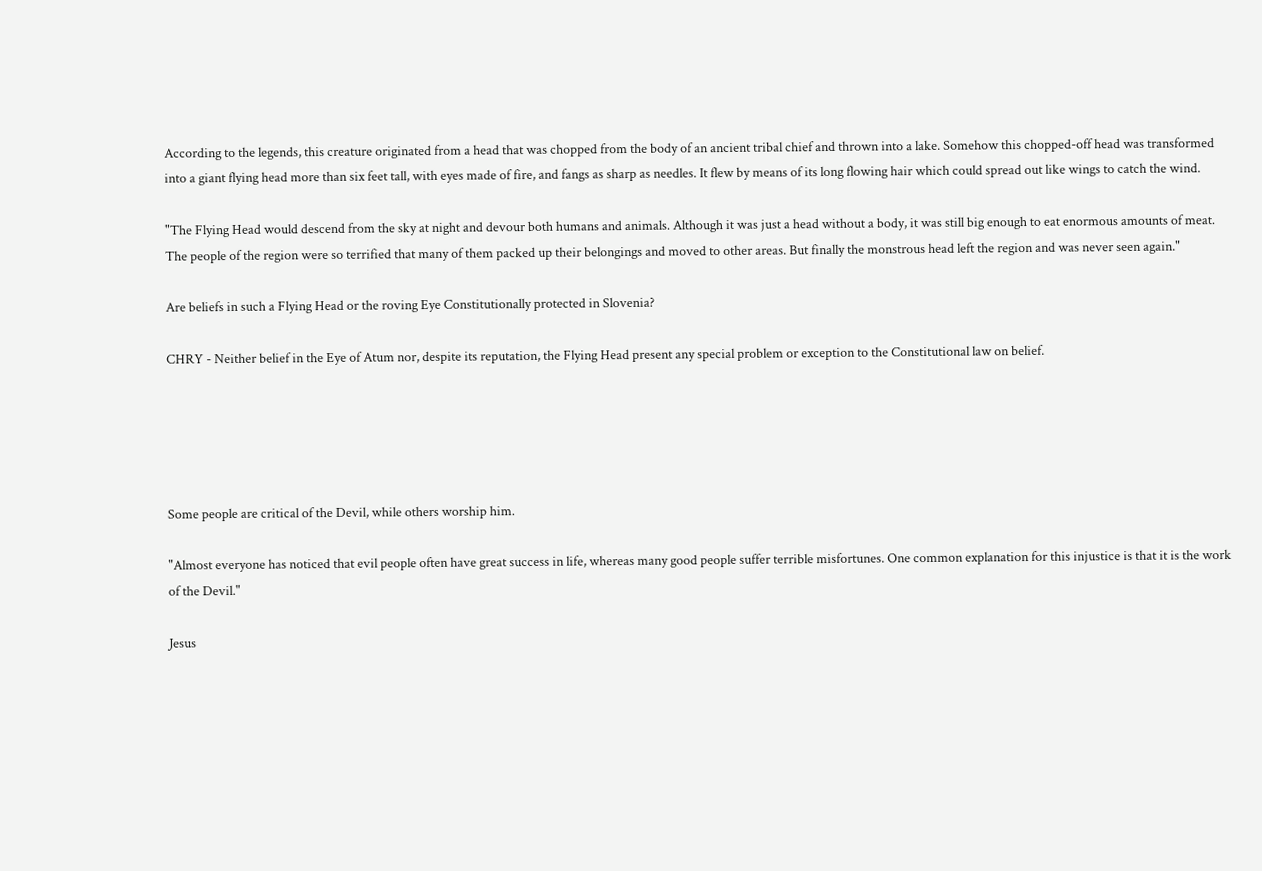According to the legends, this creature originated from a head that was chopped from the body of an ancient tribal chief and thrown into a lake. Somehow this chopped-off head was transformed into a giant flying head more than six feet tall, with eyes made of fire, and fangs as sharp as needles. It flew by means of its long flowing hair which could spread out like wings to catch the wind.

"The Flying Head would descend from the sky at night and devour both humans and animals. Although it was just a head without a body, it was still big enough to eat enormous amounts of meat. The people of the region were so terrified that many of them packed up their belongings and moved to other areas. But finally the monstrous head left the region and was never seen again."

Are beliefs in such a Flying Head or the roving Eye Constitutionally protected in Slovenia?

CHRY - Neither belief in the Eye of Atum nor, despite its reputation, the Flying Head present any special problem or exception to the Constitutional law on belief.





Some people are critical of the Devil, while others worship him.

"Almost everyone has noticed that evil people often have great success in life, whereas many good people suffer terrible misfortunes. One common explanation for this injustice is that it is the work of the Devil."

Jesus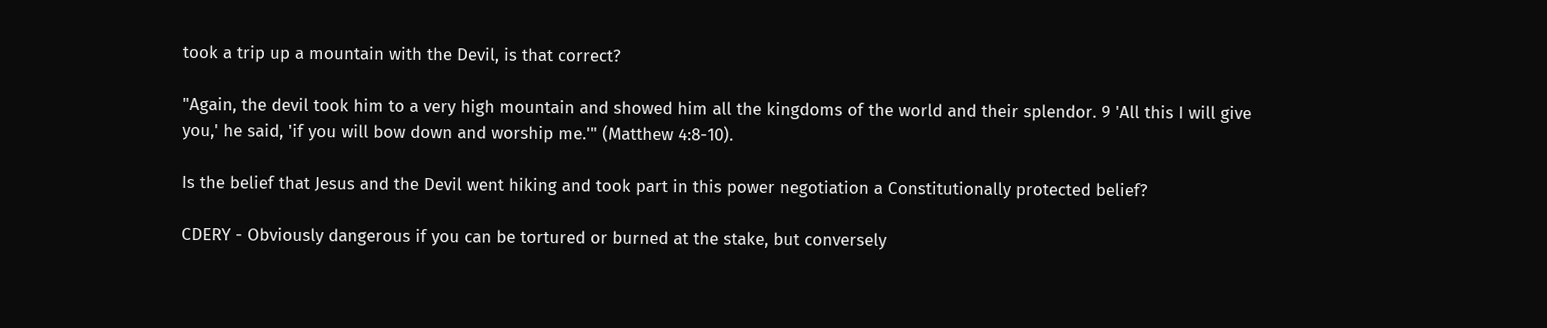took a trip up a mountain with the Devil, is that correct?

"Again, the devil took him to a very high mountain and showed him all the kingdoms of the world and their splendor. 9 'All this I will give you,' he said, 'if you will bow down and worship me.'" (Matthew 4:8-10).

Is the belief that Jesus and the Devil went hiking and took part in this power negotiation a Constitutionally protected belief?

CDERY - Obviously dangerous if you can be tortured or burned at the stake, but conversely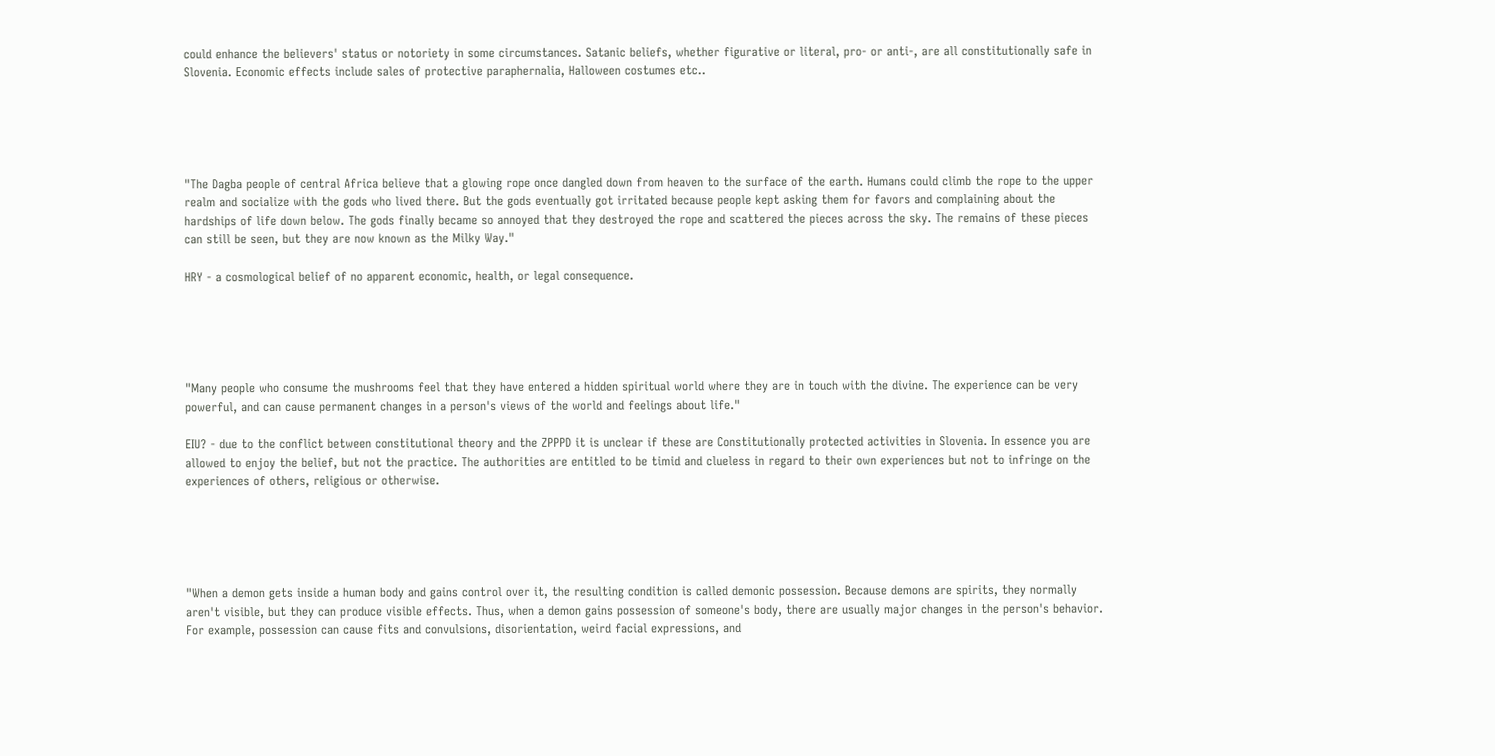could enhance the believers' status or notoriety in some circumstances. Satanic beliefs, whether figurative or literal, pro- or anti-, are all constitutionally safe in Slovenia. Economic effects include sales of protective paraphernalia, Halloween costumes etc..





"The Dagba people of central Africa believe that a glowing rope once dangled down from heaven to the surface of the earth. Humans could climb the rope to the upper realm and socialize with the gods who lived there. But the gods eventually got irritated because people kept asking them for favors and complaining about the hardships of life down below. The gods finally became so annoyed that they destroyed the rope and scattered the pieces across the sky. The remains of these pieces can still be seen, but they are now known as the Milky Way."

HRY - a cosmological belief of no apparent economic, health, or legal consequence.





"Many people who consume the mushrooms feel that they have entered a hidden spiritual world where they are in touch with the divine. The experience can be very powerful, and can cause permanent changes in a person's views of the world and feelings about life."

EIU? - due to the conflict between constitutional theory and the ZPPPD it is unclear if these are Constitutionally protected activities in Slovenia. In essence you are allowed to enjoy the belief, but not the practice. The authorities are entitled to be timid and clueless in regard to their own experiences but not to infringe on the experiences of others, religious or otherwise.





"When a demon gets inside a human body and gains control over it, the resulting condition is called demonic possession. Because demons are spirits, they normally aren't visible, but they can produce visible effects. Thus, when a demon gains possession of someone's body, there are usually major changes in the person's behavior. For example, possession can cause fits and convulsions, disorientation, weird facial expressions, and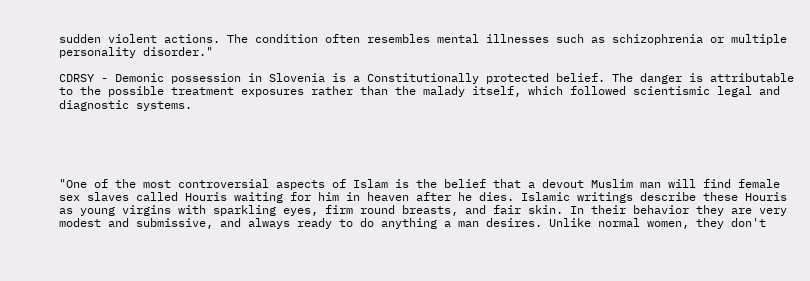sudden violent actions. The condition often resembles mental illnesses such as schizophrenia or multiple personality disorder."

CDRSY - Demonic possession in Slovenia is a Constitutionally protected belief. The danger is attributable to the possible treatment exposures rather than the malady itself, which followed scientismic legal and diagnostic systems.





"One of the most controversial aspects of Islam is the belief that a devout Muslim man will find female sex slaves called Houris waiting for him in heaven after he dies. Islamic writings describe these Houris as young virgins with sparkling eyes, firm round breasts, and fair skin. In their behavior they are very modest and submissive, and always ready to do anything a man desires. Unlike normal women, they don't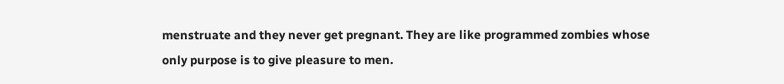menstruate and they never get pregnant. They are like programmed zombies whose only purpose is to give pleasure to men.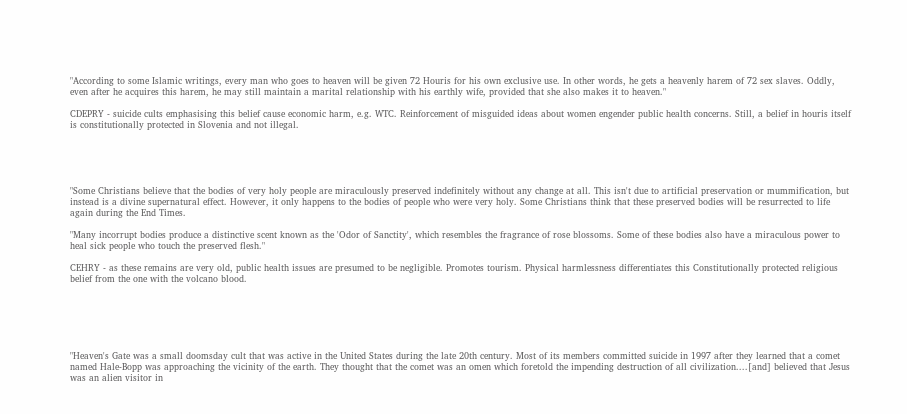"According to some Islamic writings, every man who goes to heaven will be given 72 Houris for his own exclusive use. In other words, he gets a heavenly harem of 72 sex slaves. Oddly, even after he acquires this harem, he may still maintain a marital relationship with his earthly wife, provided that she also makes it to heaven."

CDEPRY - suicide cults emphasising this belief cause economic harm, e.g. WTC. Reinforcement of misguided ideas about women engender public health concerns. Still, a belief in houris itself is constitutionally protected in Slovenia and not illegal.





"Some Christians believe that the bodies of very holy people are miraculously preserved indefinitely without any change at all. This isn't due to artificial preservation or mummification, but instead is a divine supernatural effect. However, it only happens to the bodies of people who were very holy. Some Christians think that these preserved bodies will be resurrected to life again during the End Times.

"Many incorrupt bodies produce a distinctive scent known as the 'Odor of Sanctity', which resembles the fragrance of rose blossoms. Some of these bodies also have a miraculous power to heal sick people who touch the preserved flesh."

CEHRY - as these remains are very old, public health issues are presumed to be negligible. Promotes tourism. Physical harmlessness differentiates this Constitutionally protected religious belief from the one with the volcano blood.






"Heaven's Gate was a small doomsday cult that was active in the United States during the late 20th century. Most of its members committed suicide in 1997 after they learned that a comet named Hale-Bopp was approaching the vicinity of the earth. They thought that the comet was an omen which foretold the impending destruction of all civilization....[and] believed that Jesus was an alien visitor in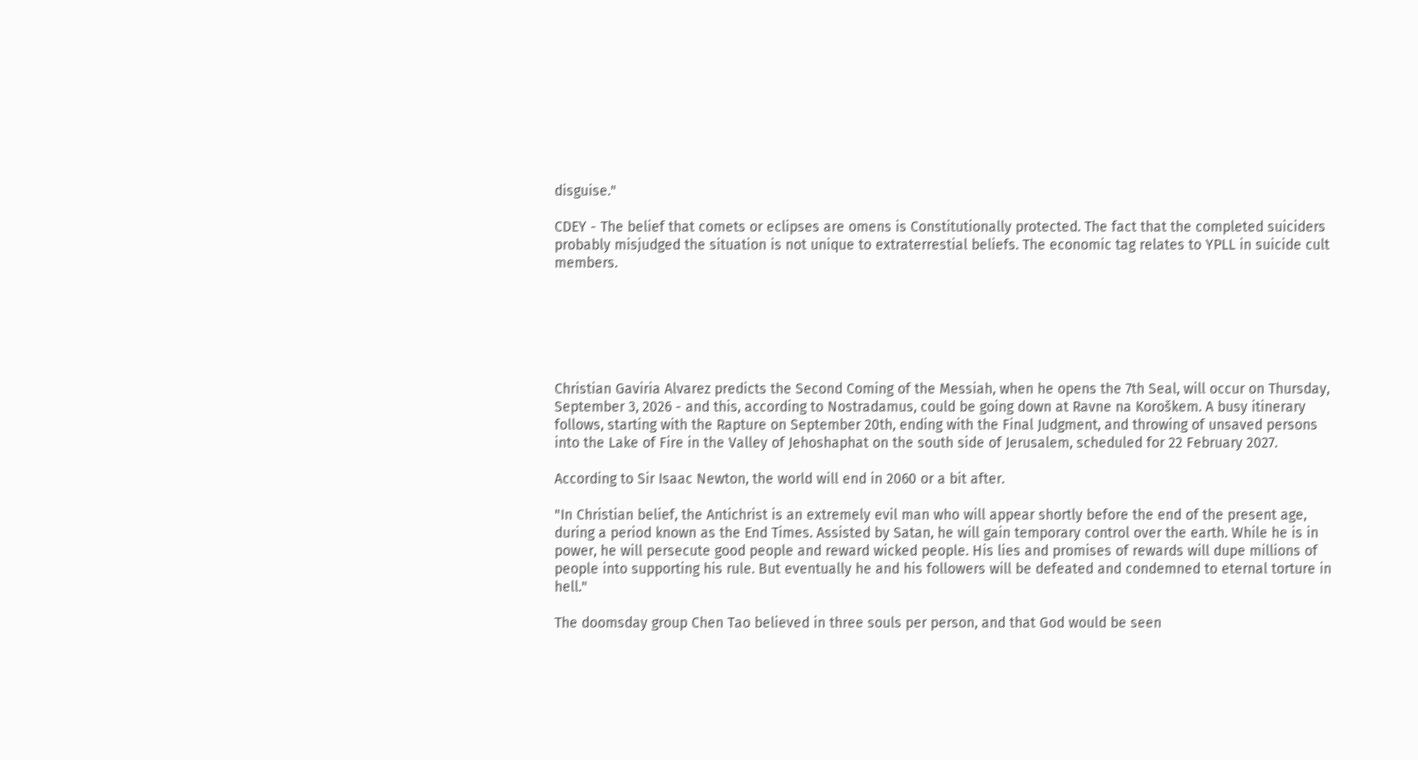disguise."

CDEY - The belief that comets or eclipses are omens is Constitutionally protected. The fact that the completed suiciders probably misjudged the situation is not unique to extraterrestial beliefs. The economic tag relates to YPLL in suicide cult members.






Christian Gaviria Alvarez predicts the Second Coming of the Messiah, when he opens the 7th Seal, will occur on Thursday, September 3, 2026 - and this, according to Nostradamus, could be going down at Ravne na Koroškem. A busy itinerary follows, starting with the Rapture on September 20th, ending with the Final Judgment, and throwing of unsaved persons into the Lake of Fire in the Valley of Jehoshaphat on the south side of Jerusalem, scheduled for 22 February 2027.

According to Sir Isaac Newton, the world will end in 2060 or a bit after.

"In Christian belief, the Antichrist is an extremely evil man who will appear shortly before the end of the present age, during a period known as the End Times. Assisted by Satan, he will gain temporary control over the earth. While he is in power, he will persecute good people and reward wicked people. His lies and promises of rewards will dupe millions of people into supporting his rule. But eventually he and his followers will be defeated and condemned to eternal torture in hell."

The doomsday group Chen Tao believed in three souls per person, and that God would be seen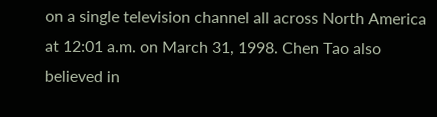on a single television channel all across North America at 12:01 a.m. on March 31, 1998. Chen Tao also believed in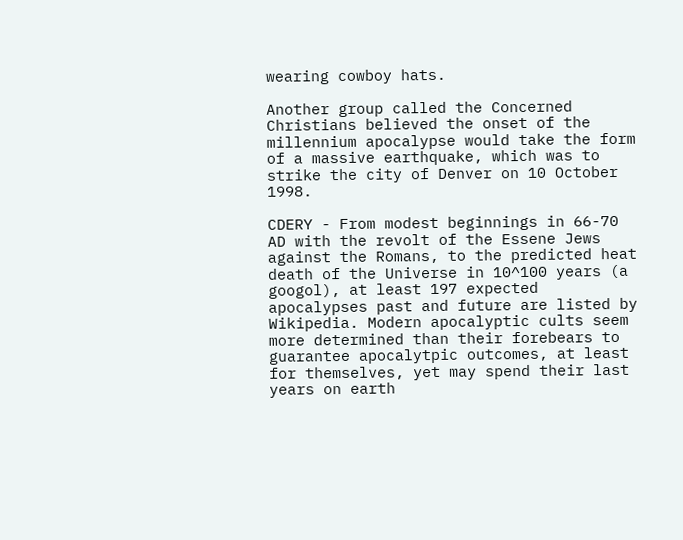wearing cowboy hats.

Another group called the Concerned Christians believed the onset of the millennium apocalypse would take the form of a massive earthquake, which was to strike the city of Denver on 10 October 1998.

CDERY - From modest beginnings in 66-70 AD with the revolt of the Essene Jews against the Romans, to the predicted heat death of the Universe in 10^100 years (a googol), at least 197 expected apocalypses past and future are listed by Wikipedia. Modern apocalyptic cults seem more determined than their forebears to guarantee apocalytpic outcomes, at least for themselves, yet may spend their last years on earth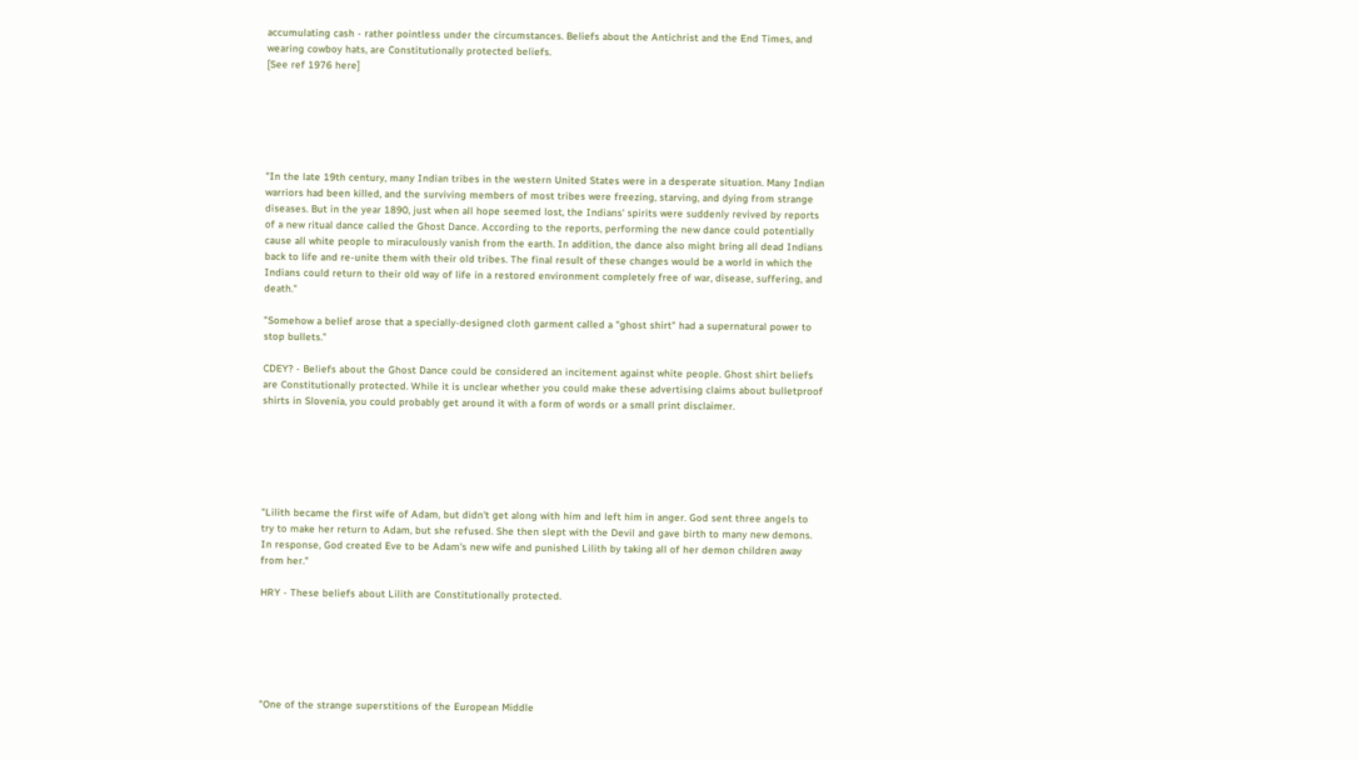accumulating cash - rather pointless under the circumstances. Beliefs about the Antichrist and the End Times, and wearing cowboy hats, are Constitutionally protected beliefs.
[See ref 1976 here]






"In the late 19th century, many Indian tribes in the western United States were in a desperate situation. Many Indian warriors had been killed, and the surviving members of most tribes were freezing, starving, and dying from strange diseases. But in the year 1890, just when all hope seemed lost, the Indians' spirits were suddenly revived by reports of a new ritual dance called the Ghost Dance. According to the reports, performing the new dance could potentially cause all white people to miraculously vanish from the earth. In addition, the dance also might bring all dead Indians back to life and re-unite them with their old tribes. The final result of these changes would be a world in which the Indians could return to their old way of life in a restored environment completely free of war, disease, suffering, and death."

"Somehow a belief arose that a specially-designed cloth garment called a "ghost shirt" had a supernatural power to stop bullets."

CDEY? - Beliefs about the Ghost Dance could be considered an incitement against white people. Ghost shirt beliefs are Constitutionally protected. While it is unclear whether you could make these advertising claims about bulletproof shirts in Slovenia, you could probably get around it with a form of words or a small print disclaimer.






"Lilith became the first wife of Adam, but didn't get along with him and left him in anger. God sent three angels to try to make her return to Adam, but she refused. She then slept with the Devil and gave birth to many new demons. In response, God created Eve to be Adam's new wife and punished Lilith by taking all of her demon children away from her."

HRY - These beliefs about Lilith are Constitutionally protected.






"One of the strange superstitions of the European Middle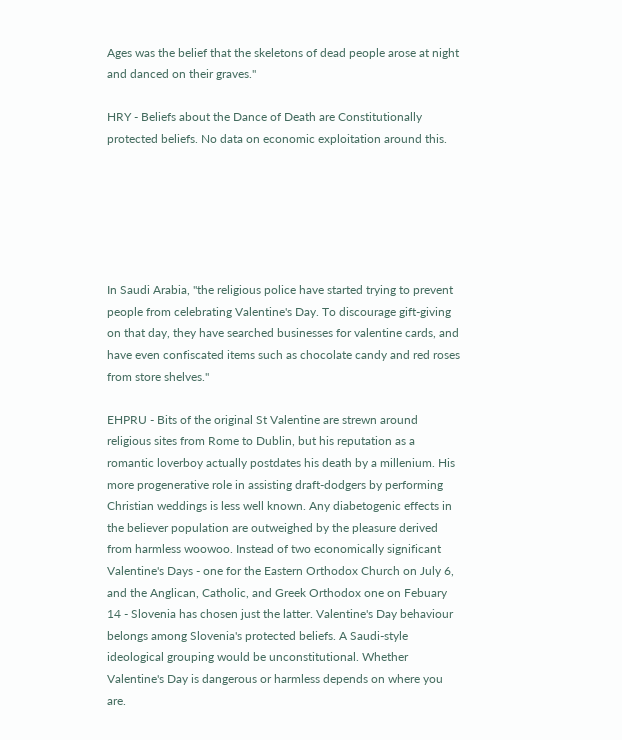Ages was the belief that the skeletons of dead people arose at night and danced on their graves."

HRY - Beliefs about the Dance of Death are Constitutionally protected beliefs. No data on economic exploitation around this.






In Saudi Arabia, "the religious police have started trying to prevent people from celebrating Valentine's Day. To discourage gift-giving on that day, they have searched businesses for valentine cards, and have even confiscated items such as chocolate candy and red roses from store shelves."

EHPRU - Bits of the original St Valentine are strewn around religious sites from Rome to Dublin, but his reputation as a romantic loverboy actually postdates his death by a millenium. His more progenerative role in assisting draft-dodgers by performing Christian weddings is less well known. Any diabetogenic effects in the believer population are outweighed by the pleasure derived from harmless woowoo. Instead of two economically significant Valentine's Days - one for the Eastern Orthodox Church on July 6, and the Anglican, Catholic, and Greek Orthodox one on Febuary 14 - Slovenia has chosen just the latter. Valentine's Day behaviour belongs among Slovenia's protected beliefs. A Saudi-style ideological grouping would be unconstitutional. Whether Valentine's Day is dangerous or harmless depends on where you are.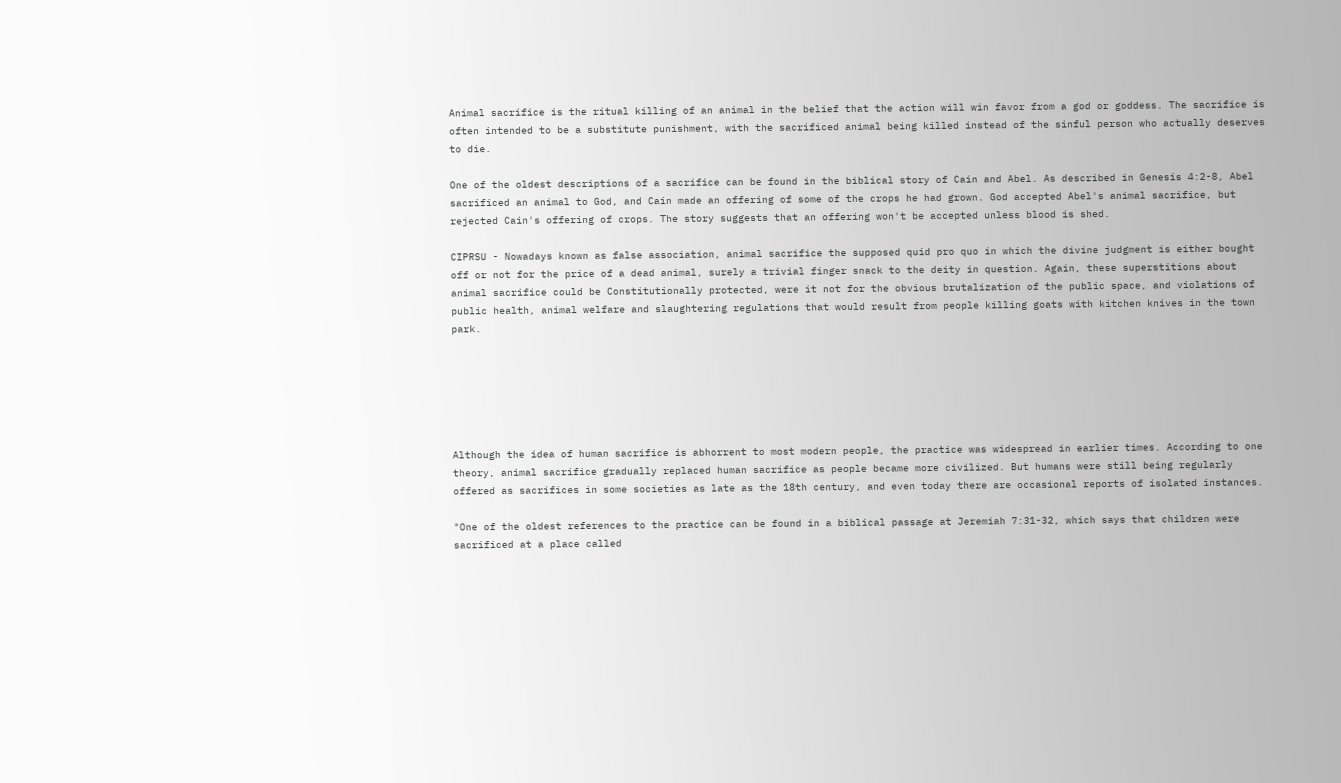Animal sacrifice is the ritual killing of an animal in the belief that the action will win favor from a god or goddess. The sacrifice is often intended to be a substitute punishment, with the sacrificed animal being killed instead of the sinful person who actually deserves to die.

One of the oldest descriptions of a sacrifice can be found in the biblical story of Cain and Abel. As described in Genesis 4:2-8, Abel sacrificed an animal to God, and Cain made an offering of some of the crops he had grown. God accepted Abel's animal sacrifice, but rejected Cain's offering of crops. The story suggests that an offering won't be accepted unless blood is shed.

CIPRSU - Nowadays known as false association, animal sacrifice the supposed quid pro quo in which the divine judgment is either bought off or not for the price of a dead animal, surely a trivial finger snack to the deity in question. Again, these superstitions about animal sacrifice could be Constitutionally protected, were it not for the obvious brutalization of the public space, and violations of public health, animal welfare and slaughtering regulations that would result from people killing goats with kitchen knives in the town park.






Although the idea of human sacrifice is abhorrent to most modern people, the practice was widespread in earlier times. According to one theory, animal sacrifice gradually replaced human sacrifice as people became more civilized. But humans were still being regularly offered as sacrifices in some societies as late as the 18th century, and even today there are occasional reports of isolated instances.

"One of the oldest references to the practice can be found in a biblical passage at Jeremiah 7:31-32, which says that children were sacrificed at a place called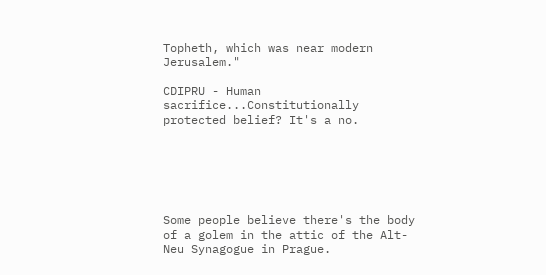Topheth, which was near modern Jerusalem."

CDIPRU - Human sacrifice...Constitutionally protected belief? It's a no.






Some people believe there's the body of a golem in the attic of the Alt-Neu Synagogue in Prague.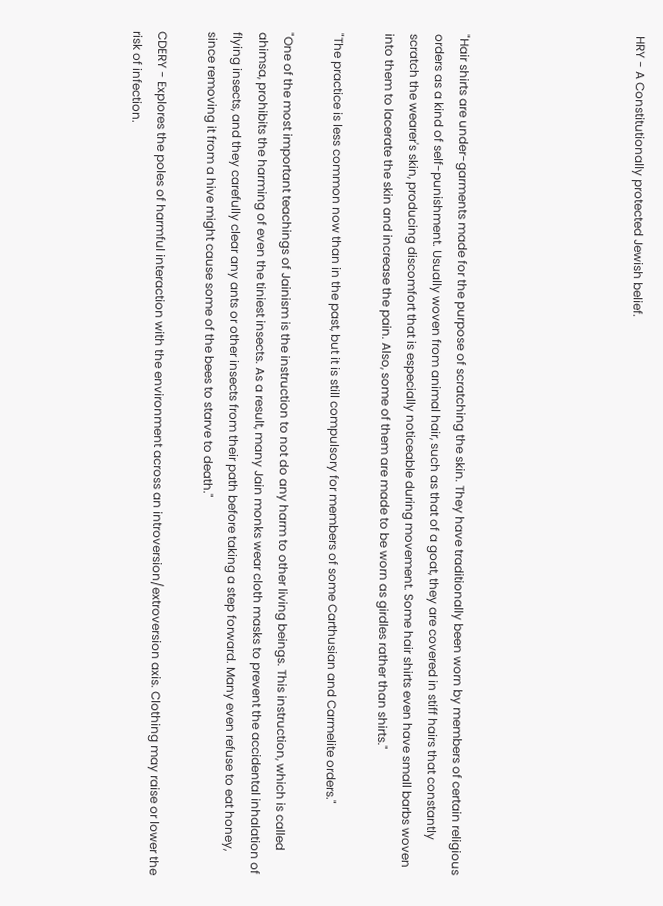HRY - A Constitutionally protected Jewish belief.






"Hair shirts are under-garments made for the purpose of scratching the skin. They have traditionally been worn by members of certain religious orders as a kind of self-punishment. Usually woven from animal hair, such as that of a goat, they are covered in stiff hairs that constantly scratch the wearer's skin, producing discomfort that is especially noticeable during movement. Some hair shirts even have small barbs woven into them to lacerate the skin and increase the pain. Also, some of them are made to be worn as girdles rather than shirts."

"The practice is less common now than in the past, but it is still compulsory for members of some Carthusian and Carmelite orders."

"One of the most important teachings of Jainism is the instruction to not do any harm to other living beings. This instruction, which is called ahimsa, prohibits the harming of even the tiniest insects. As a result, many Jain monks wear cloth masks to prevent the accidental inhalation of flying insects, and they carefully clear any ants or other insects from their path before taking a step forward. Many even refuse to eat honey, since removing it from a hive might cause some of the bees to starve to death."

CDERY - Explores the poles of harmful interaction with the environment across an introversion/extroversion axis. Clothing may raise or lower the risk of infection.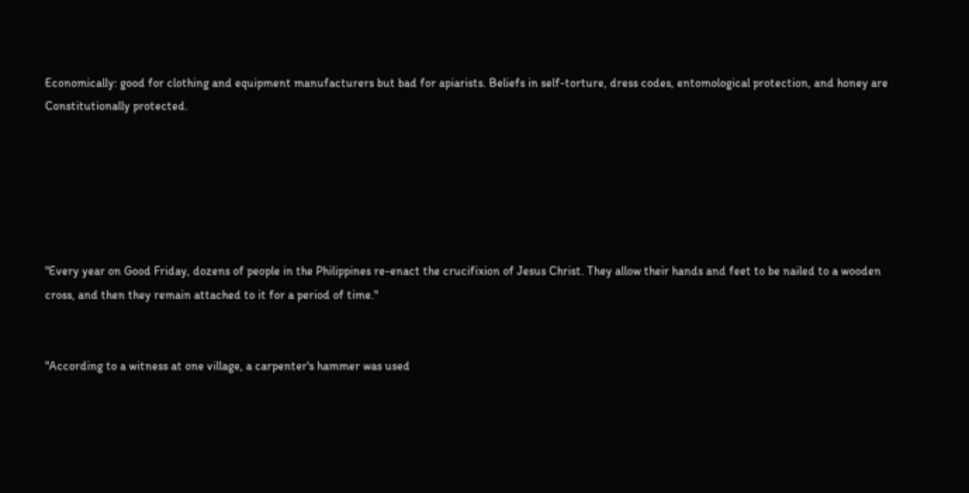Economically: good for clothing and equipment manufacturers but bad for apiarists. Beliefs in self-torture, dress codes, entomological protection, and honey are Constitutionally protected.






"Every year on Good Friday, dozens of people in the Philippines re-enact the crucifixion of Jesus Christ. They allow their hands and feet to be nailed to a wooden cross, and then they remain attached to it for a period of time."


"According to a witness at one village, a carpenter's hammer was used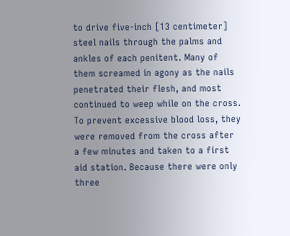to drive five-inch [13 centimeter] steel nails through the palms and ankles of each penitent. Many of them screamed in agony as the nails penetrated their flesh, and most continued to weep while on the cross. To prevent excessive blood loss, they were removed from the cross after a few minutes and taken to a first aid station. Because there were only three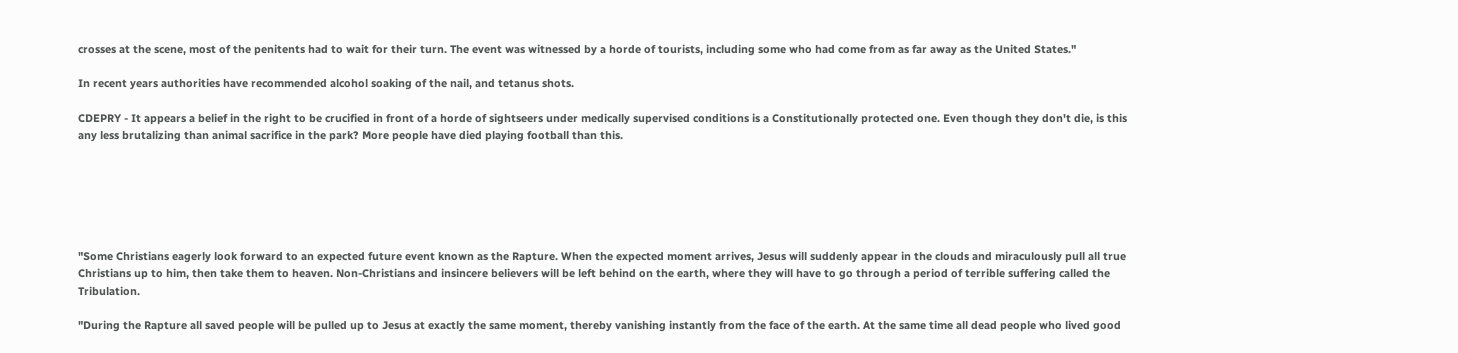crosses at the scene, most of the penitents had to wait for their turn. The event was witnessed by a horde of tourists, including some who had come from as far away as the United States."

In recent years authorities have recommended alcohol soaking of the nail, and tetanus shots.

CDEPRY - It appears a belief in the right to be crucified in front of a horde of sightseers under medically supervised conditions is a Constitutionally protected one. Even though they don't die, is this any less brutalizing than animal sacrifice in the park? More people have died playing football than this.






"Some Christians eagerly look forward to an expected future event known as the Rapture. When the expected moment arrives, Jesus will suddenly appear in the clouds and miraculously pull all true Christians up to him, then take them to heaven. Non-Christians and insincere believers will be left behind on the earth, where they will have to go through a period of terrible suffering called the Tribulation.

"During the Rapture all saved people will be pulled up to Jesus at exactly the same moment, thereby vanishing instantly from the face of the earth. At the same time all dead people who lived good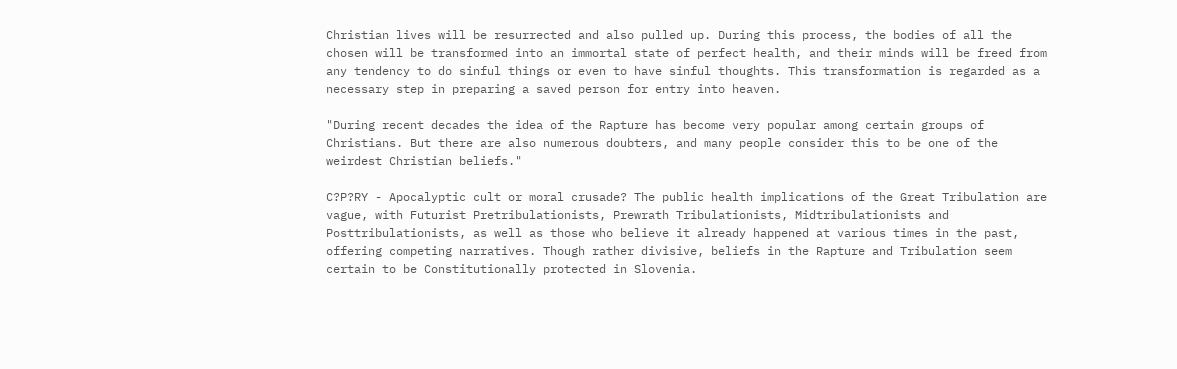Christian lives will be resurrected and also pulled up. During this process, the bodies of all the chosen will be transformed into an immortal state of perfect health, and their minds will be freed from any tendency to do sinful things or even to have sinful thoughts. This transformation is regarded as a necessary step in preparing a saved person for entry into heaven.

"During recent decades the idea of the Rapture has become very popular among certain groups of Christians. But there are also numerous doubters, and many people consider this to be one of the weirdest Christian beliefs."

C?P?RY - Apocalyptic cult or moral crusade? The public health implications of the Great Tribulation are vague, with Futurist Pretribulationists, Prewrath Tribulationists, Midtribulationists and Posttribulationists, as well as those who believe it already happened at various times in the past, offering competing narratives. Though rather divisive, beliefs in the Rapture and Tribulation seem certain to be Constitutionally protected in Slovenia.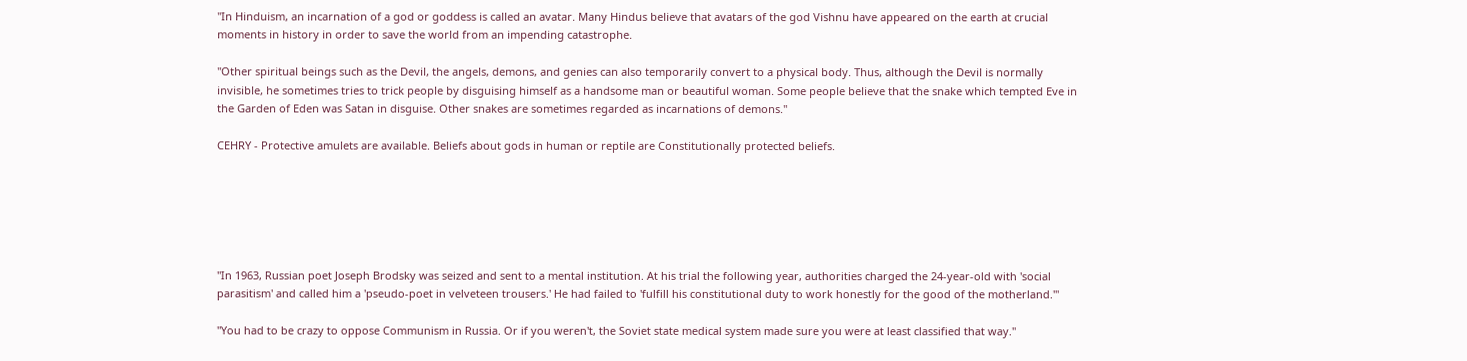"In Hinduism, an incarnation of a god or goddess is called an avatar. Many Hindus believe that avatars of the god Vishnu have appeared on the earth at crucial moments in history in order to save the world from an impending catastrophe.

"Other spiritual beings such as the Devil, the angels, demons, and genies can also temporarily convert to a physical body. Thus, although the Devil is normally invisible, he sometimes tries to trick people by disguising himself as a handsome man or beautiful woman. Some people believe that the snake which tempted Eve in the Garden of Eden was Satan in disguise. Other snakes are sometimes regarded as incarnations of demons."

CEHRY - Protective amulets are available. Beliefs about gods in human or reptile are Constitutionally protected beliefs.






"In 1963, Russian poet Joseph Brodsky was seized and sent to a mental institution. At his trial the following year, authorities charged the 24-year-old with 'social parasitism' and called him a 'pseudo-poet in velveteen trousers.' He had failed to 'fulfill his constitutional duty to work honestly for the good of the motherland.'"

"You had to be crazy to oppose Communism in Russia. Or if you weren't, the Soviet state medical system made sure you were at least classified that way."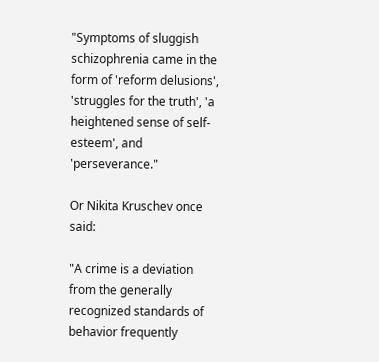"Symptoms of sluggish schizophrenia came in the form of 'reform delusions', 'struggles for the truth', 'a heightened sense of self-esteem', and 'perseverance."

Or Nikita Kruschev once said:

"A crime is a deviation from the generally recognized standards of behavior frequently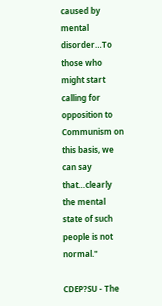caused by mental disorder…To those who might start calling for opposition to Communism on this basis, we can say that…clearly the mental state of such people is not normal."

CDEP?SU - The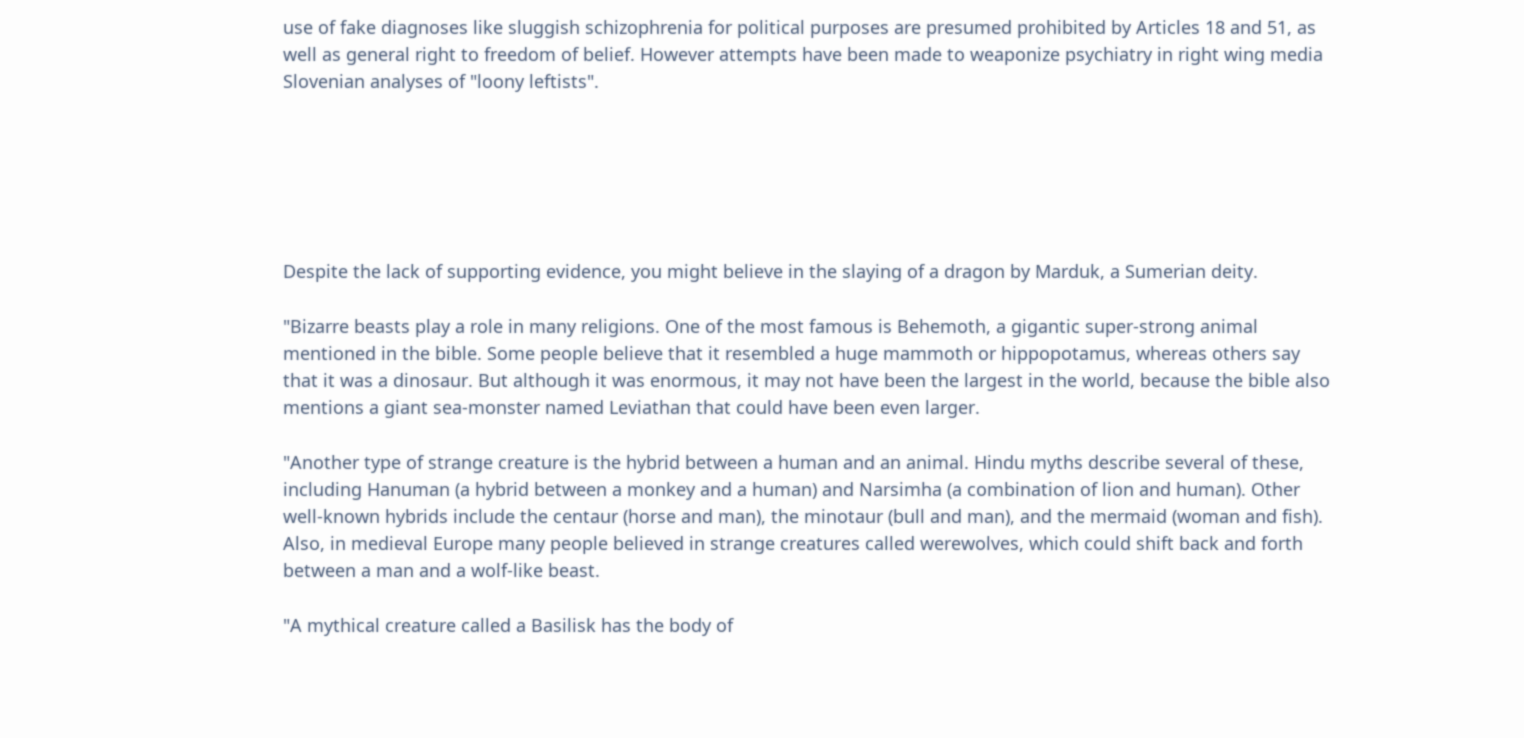use of fake diagnoses like sluggish schizophrenia for political purposes are presumed prohibited by Articles 18 and 51, as well as general right to freedom of belief. However attempts have been made to weaponize psychiatry in right wing media Slovenian analyses of "loony leftists".






Despite the lack of supporting evidence, you might believe in the slaying of a dragon by Marduk, a Sumerian deity.

"Bizarre beasts play a role in many religions. One of the most famous is Behemoth, a gigantic super-strong animal mentioned in the bible. Some people believe that it resembled a huge mammoth or hippopotamus, whereas others say that it was a dinosaur. But although it was enormous, it may not have been the largest in the world, because the bible also mentions a giant sea-monster named Leviathan that could have been even larger.

"Another type of strange creature is the hybrid between a human and an animal. Hindu myths describe several of these, including Hanuman (a hybrid between a monkey and a human) and Narsimha (a combination of lion and human). Other well-known hybrids include the centaur (horse and man), the minotaur (bull and man), and the mermaid (woman and fish). Also, in medieval Europe many people believed in strange creatures called werewolves, which could shift back and forth between a man and a wolf-like beast.

"A mythical creature called a Basilisk has the body of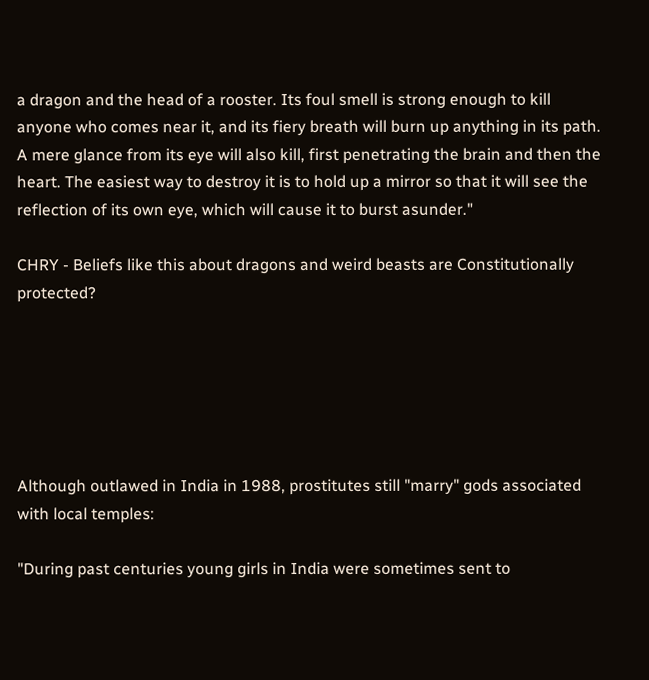a dragon and the head of a rooster. Its foul smell is strong enough to kill anyone who comes near it, and its fiery breath will burn up anything in its path. A mere glance from its eye will also kill, first penetrating the brain and then the heart. The easiest way to destroy it is to hold up a mirror so that it will see the reflection of its own eye, which will cause it to burst asunder."

CHRY - Beliefs like this about dragons and weird beasts are Constitutionally protected?






Although outlawed in India in 1988, prostitutes still "marry" gods associated with local temples:

"During past centuries young girls in India were sometimes sent to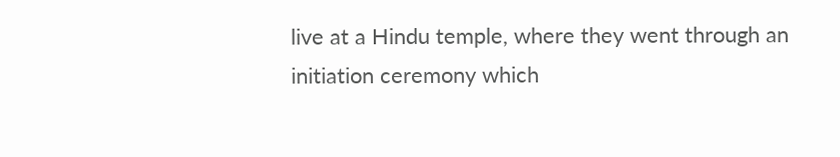live at a Hindu temple, where they went through an initiation ceremony which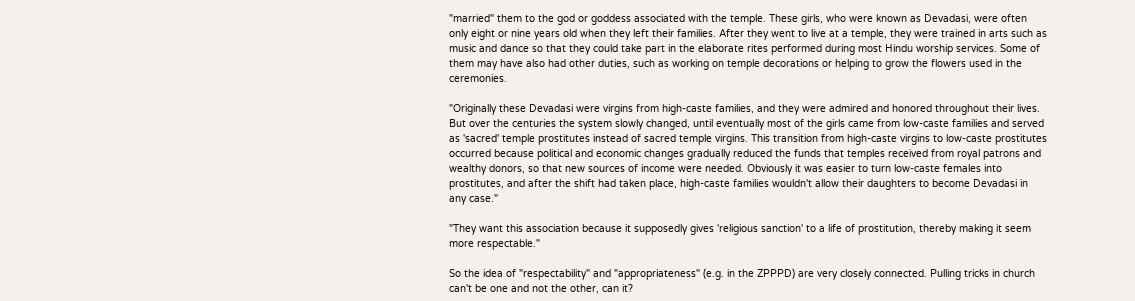"married" them to the god or goddess associated with the temple. These girls, who were known as Devadasi, were often only eight or nine years old when they left their families. After they went to live at a temple, they were trained in arts such as music and dance so that they could take part in the elaborate rites performed during most Hindu worship services. Some of them may have also had other duties, such as working on temple decorations or helping to grow the flowers used in the ceremonies.

"Originally these Devadasi were virgins from high-caste families, and they were admired and honored throughout their lives. But over the centuries the system slowly changed, until eventually most of the girls came from low-caste families and served as 'sacred' temple prostitutes instead of sacred temple virgins. This transition from high-caste virgins to low-caste prostitutes occurred because political and economic changes gradually reduced the funds that temples received from royal patrons and wealthy donors, so that new sources of income were needed. Obviously it was easier to turn low-caste females into prostitutes, and after the shift had taken place, high-caste families wouldn't allow their daughters to become Devadasi in any case."

"They want this association because it supposedly gives 'religious sanction' to a life of prostitution, thereby making it seem more respectable."

So the idea of "respectability" and "appropriateness" (e.g. in the ZPPPD) are very closely connected. Pulling tricks in church can't be one and not the other, can it?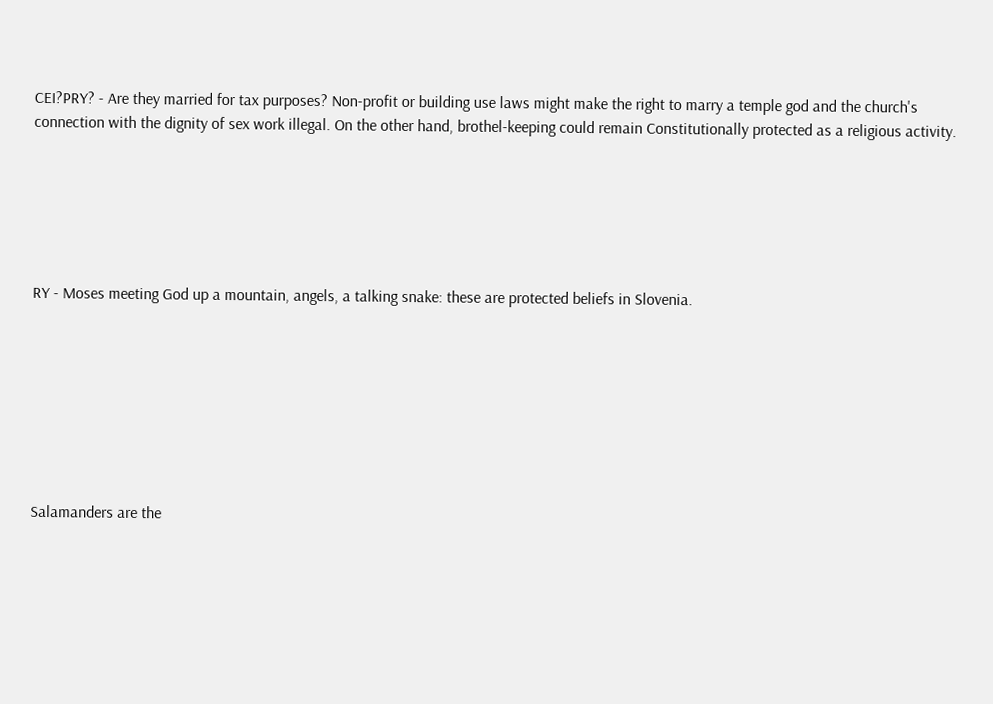CEI?PRY? - Are they married for tax purposes? Non-profit or building use laws might make the right to marry a temple god and the church's connection with the dignity of sex work illegal. On the other hand, brothel-keeping could remain Constitutionally protected as a religious activity.






RY - Moses meeting God up a mountain, angels, a talking snake: these are protected beliefs in Slovenia.








Salamanders are the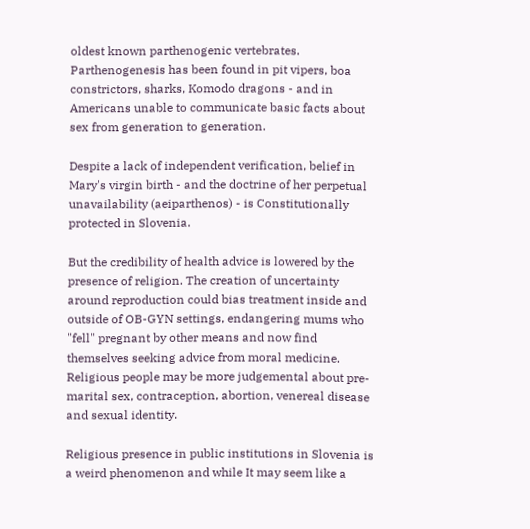oldest known parthenogenic vertebrates. Parthenogenesis has been found in pit vipers, boa constrictors, sharks, Komodo dragons - and in Americans unable to communicate basic facts about sex from generation to generation.

Despite a lack of independent verification, belief in Mary's virgin birth - and the doctrine of her perpetual unavailability (aeiparthenos) - is Constitutionally protected in Slovenia.

But the credibility of health advice is lowered by the presence of religion. The creation of uncertainty around reproduction could bias treatment inside and outside of OB-GYN settings, endangering mums who "fell" pregnant by other means and now find themselves seeking advice from moral medicine. Religious people may be more judgemental about pre-marital sex, contraception, abortion, venereal disease and sexual identity.

Religious presence in public institutions in Slovenia is a weird phenomenon and while It may seem like a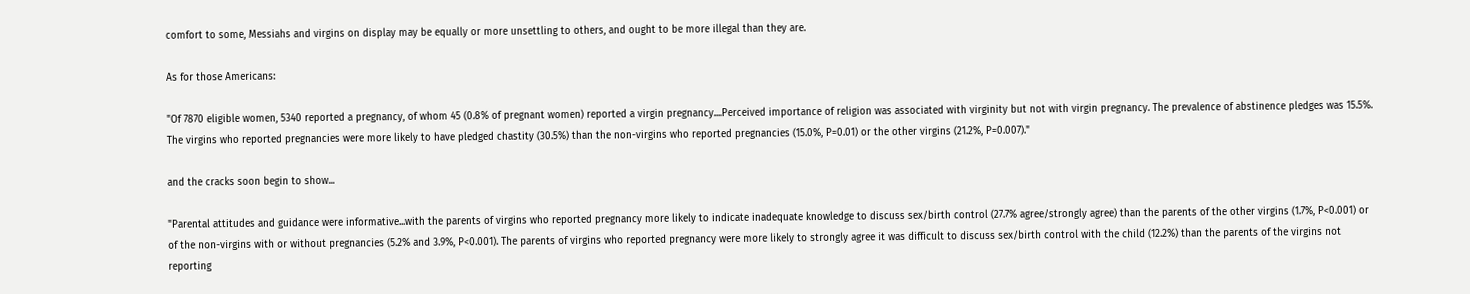comfort to some, Messiahs and virgins on display may be equally or more unsettling to others, and ought to be more illegal than they are.

As for those Americans:

"Of 7870 eligible women, 5340 reported a pregnancy, of whom 45 (0.8% of pregnant women) reported a virgin pregnancy....Perceived importance of religion was associated with virginity but not with virgin pregnancy. The prevalence of abstinence pledges was 15.5%. The virgins who reported pregnancies were more likely to have pledged chastity (30.5%) than the non-virgins who reported pregnancies (15.0%, P=0.01) or the other virgins (21.2%, P=0.007)."

and the cracks soon begin to show...

"Parental attitudes and guidance were informative...with the parents of virgins who reported pregnancy more likely to indicate inadequate knowledge to discuss sex/birth control (27.7% agree/strongly agree) than the parents of the other virgins (1.7%, P<0.001) or of the non-virgins with or without pregnancies (5.2% and 3.9%, P<0.001). The parents of virgins who reported pregnancy were more likely to strongly agree it was difficult to discuss sex/birth control with the child (12.2%) than the parents of the virgins not reporting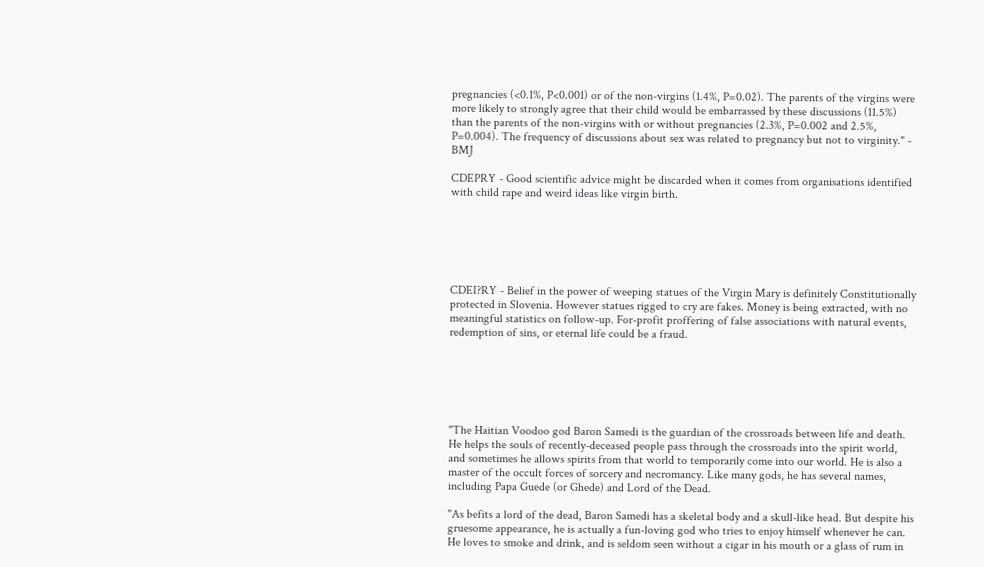pregnancies (<0.1%, P<0.001) or of the non-virgins (1.4%, P=0.02). The parents of the virgins were more likely to strongly agree that their child would be embarrassed by these discussions (11.5%) than the parents of the non-virgins with or without pregnancies (2.3%, P=0.002 and 2.5%, P=0.004). The frequency of discussions about sex was related to pregnancy but not to virginity." - BMJ

CDEPRY - Good scientific advice might be discarded when it comes from organisations identified with child rape and weird ideas like virgin birth.






CDEI?RY - Belief in the power of weeping statues of the Virgin Mary is definitely Constitutionally protected in Slovenia. However statues rigged to cry are fakes. Money is being extracted, with no meaningful statistics on follow-up. For-profit proffering of false associations with natural events, redemption of sins, or eternal life could be a fraud.






"The Haitian Voodoo god Baron Samedi is the guardian of the crossroads between life and death. He helps the souls of recently-deceased people pass through the crossroads into the spirit world, and sometimes he allows spirits from that world to temporarily come into our world. He is also a master of the occult forces of sorcery and necromancy. Like many gods, he has several names, including Papa Guede (or Ghede) and Lord of the Dead.

"As befits a lord of the dead, Baron Samedi has a skeletal body and a skull-like head. But despite his gruesome appearance, he is actually a fun-loving god who tries to enjoy himself whenever he can. He loves to smoke and drink, and is seldom seen without a cigar in his mouth or a glass of rum in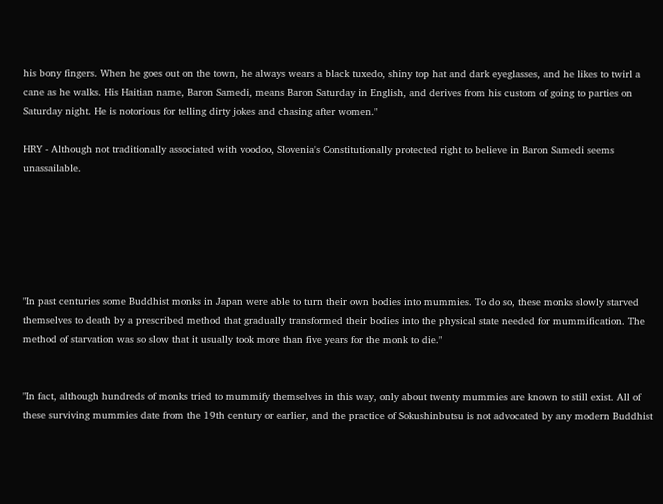his bony fingers. When he goes out on the town, he always wears a black tuxedo, shiny top hat and dark eyeglasses, and he likes to twirl a cane as he walks. His Haitian name, Baron Samedi, means Baron Saturday in English, and derives from his custom of going to parties on Saturday night. He is notorious for telling dirty jokes and chasing after women."

HRY - Although not traditionally associated with voodoo, Slovenia's Constitutionally protected right to believe in Baron Samedi seems unassailable.






"In past centuries some Buddhist monks in Japan were able to turn their own bodies into mummies. To do so, these monks slowly starved themselves to death by a prescribed method that gradually transformed their bodies into the physical state needed for mummification. The method of starvation was so slow that it usually took more than five years for the monk to die."


"In fact, although hundreds of monks tried to mummify themselves in this way, only about twenty mummies are known to still exist. All of these surviving mummies date from the 19th century or earlier, and the practice of Sokushinbutsu is not advocated by any modern Buddhist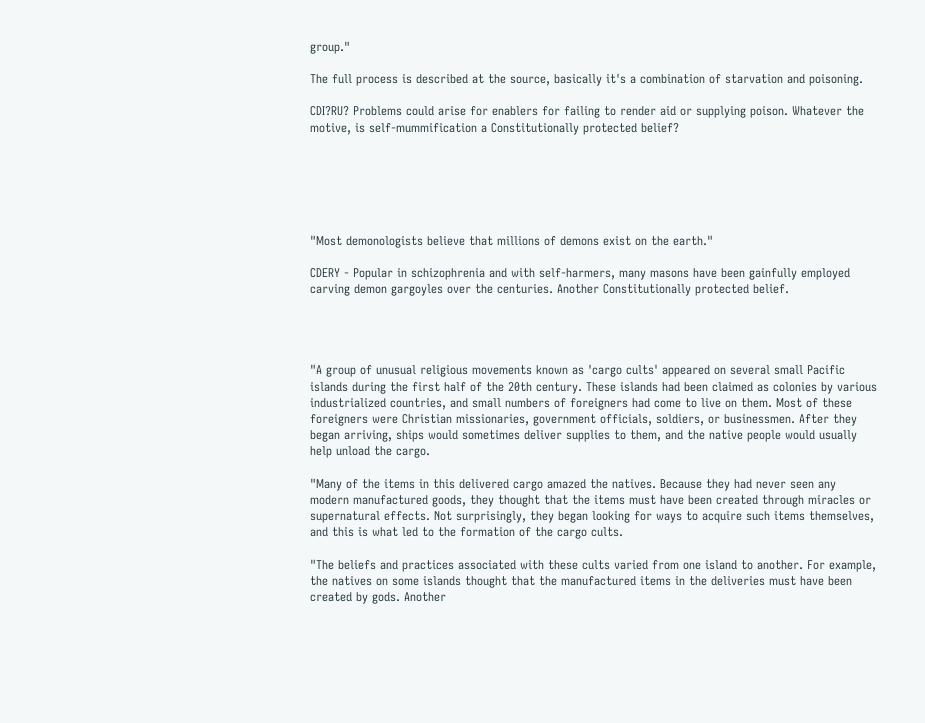group."

The full process is described at the source, basically it's a combination of starvation and poisoning.

CDI?RU? Problems could arise for enablers for failing to render aid or supplying poison. Whatever the motive, is self-mummification a Constitutionally protected belief?






"Most demonologists believe that millions of demons exist on the earth."

CDERY - Popular in schizophrenia and with self-harmers, many masons have been gainfully employed carving demon gargoyles over the centuries. Another Constitutionally protected belief.




"A group of unusual religious movements known as 'cargo cults' appeared on several small Pacific islands during the first half of the 20th century. These islands had been claimed as colonies by various industrialized countries, and small numbers of foreigners had come to live on them. Most of these foreigners were Christian missionaries, government officials, soldiers, or businessmen. After they began arriving, ships would sometimes deliver supplies to them, and the native people would usually help unload the cargo.

"Many of the items in this delivered cargo amazed the natives. Because they had never seen any modern manufactured goods, they thought that the items must have been created through miracles or supernatural effects. Not surprisingly, they began looking for ways to acquire such items themselves, and this is what led to the formation of the cargo cults.

"The beliefs and practices associated with these cults varied from one island to another. For example, the natives on some islands thought that the manufactured items in the deliveries must have been created by gods. Another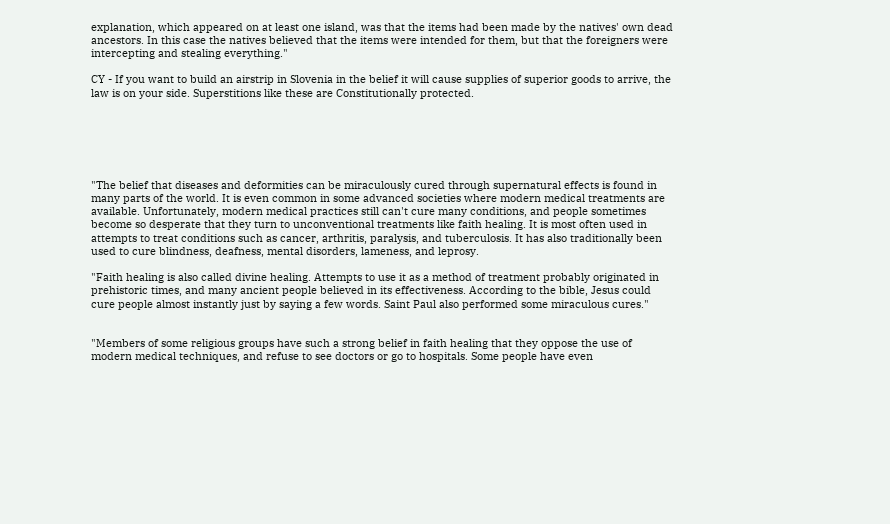explanation, which appeared on at least one island, was that the items had been made by the natives' own dead ancestors. In this case the natives believed that the items were intended for them, but that the foreigners were intercepting and stealing everything."

CY - If you want to build an airstrip in Slovenia in the belief it will cause supplies of superior goods to arrive, the law is on your side. Superstitions like these are Constitutionally protected.






"The belief that diseases and deformities can be miraculously cured through supernatural effects is found in many parts of the world. It is even common in some advanced societies where modern medical treatments are available. Unfortunately, modern medical practices still can't cure many conditions, and people sometimes become so desperate that they turn to unconventional treatments like faith healing. It is most often used in attempts to treat conditions such as cancer, arthritis, paralysis, and tuberculosis. It has also traditionally been used to cure blindness, deafness, mental disorders, lameness, and leprosy.

"Faith healing is also called divine healing. Attempts to use it as a method of treatment probably originated in prehistoric times, and many ancient people believed in its effectiveness. According to the bible, Jesus could cure people almost instantly just by saying a few words. Saint Paul also performed some miraculous cures."


"Members of some religious groups have such a strong belief in faith healing that they oppose the use of modern medical techniques, and refuse to see doctors or go to hospitals. Some people have even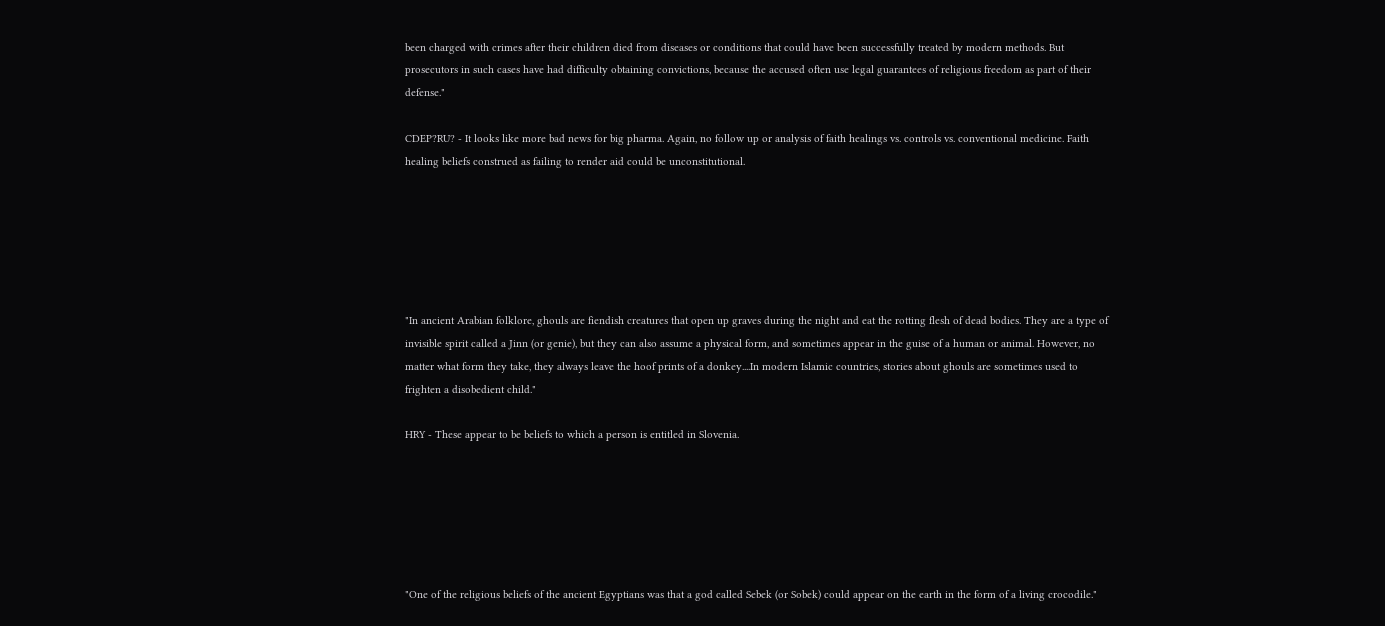been charged with crimes after their children died from diseases or conditions that could have been successfully treated by modern methods. But prosecutors in such cases have had difficulty obtaining convictions, because the accused often use legal guarantees of religious freedom as part of their defense."

CDEP?RU? - It looks like more bad news for big pharma. Again, no follow up or analysis of faith healings vs. controls vs. conventional medicine. Faith healing beliefs construed as failing to render aid could be unconstitutional.






"In ancient Arabian folklore, ghouls are fiendish creatures that open up graves during the night and eat the rotting flesh of dead bodies. They are a type of invisible spirit called a Jinn (or genie), but they can also assume a physical form, and sometimes appear in the guise of a human or animal. However, no matter what form they take, they always leave the hoof prints of a donkey....In modern Islamic countries, stories about ghouls are sometimes used to frighten a disobedient child."

HRY - These appear to be beliefs to which a person is entitled in Slovenia.






"One of the religious beliefs of the ancient Egyptians was that a god called Sebek (or Sobek) could appear on the earth in the form of a living crocodile."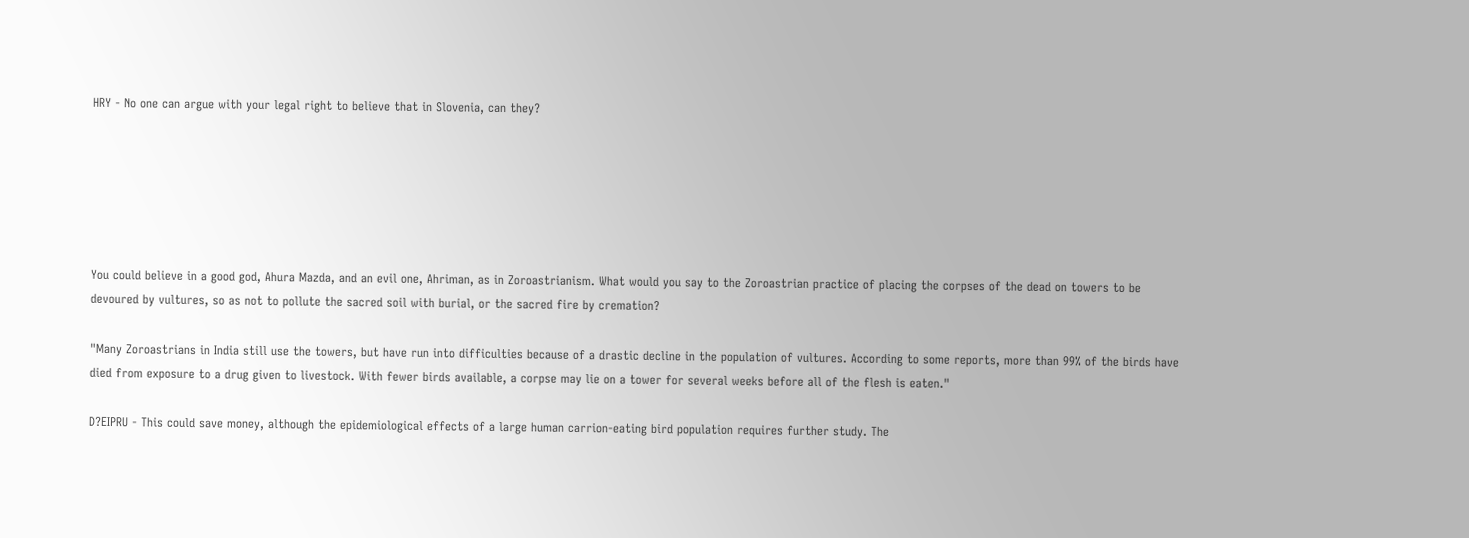HRY - No one can argue with your legal right to believe that in Slovenia, can they?






You could believe in a good god, Ahura Mazda, and an evil one, Ahriman, as in Zoroastrianism. What would you say to the Zoroastrian practice of placing the corpses of the dead on towers to be devoured by vultures, so as not to pollute the sacred soil with burial, or the sacred fire by cremation?

"Many Zoroastrians in India still use the towers, but have run into difficulties because of a drastic decline in the population of vultures. According to some reports, more than 99% of the birds have died from exposure to a drug given to livestock. With fewer birds available, a corpse may lie on a tower for several weeks before all of the flesh is eaten."

D?EIPRU - This could save money, although the epidemiological effects of a large human carrion-eating bird population requires further study. The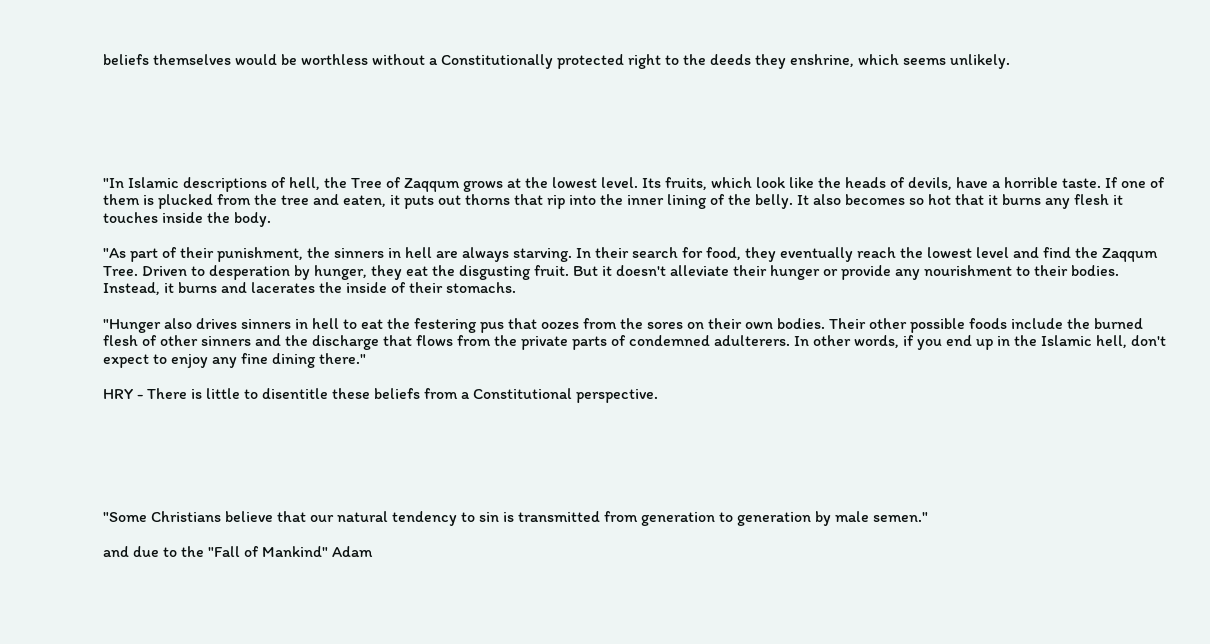beliefs themselves would be worthless without a Constitutionally protected right to the deeds they enshrine, which seems unlikely.






"In Islamic descriptions of hell, the Tree of Zaqqum grows at the lowest level. Its fruits, which look like the heads of devils, have a horrible taste. If one of them is plucked from the tree and eaten, it puts out thorns that rip into the inner lining of the belly. It also becomes so hot that it burns any flesh it touches inside the body.

"As part of their punishment, the sinners in hell are always starving. In their search for food, they eventually reach the lowest level and find the Zaqqum Tree. Driven to desperation by hunger, they eat the disgusting fruit. But it doesn't alleviate their hunger or provide any nourishment to their bodies. Instead, it burns and lacerates the inside of their stomachs.

"Hunger also drives sinners in hell to eat the festering pus that oozes from the sores on their own bodies. Their other possible foods include the burned flesh of other sinners and the discharge that flows from the private parts of condemned adulterers. In other words, if you end up in the Islamic hell, don't expect to enjoy any fine dining there."

HRY - There is little to disentitle these beliefs from a Constitutional perspective.






"Some Christians believe that our natural tendency to sin is transmitted from generation to generation by male semen."

and due to the "Fall of Mankind" Adam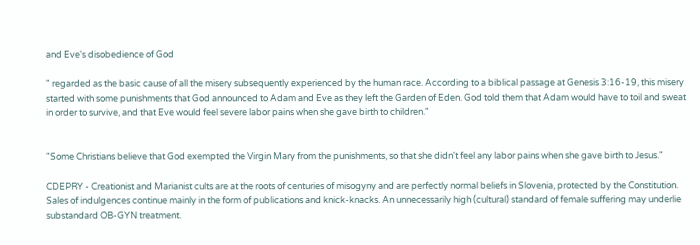and Eve's disobedience of God

" regarded as the basic cause of all the misery subsequently experienced by the human race. According to a biblical passage at Genesis 3:16-19, this misery started with some punishments that God announced to Adam and Eve as they left the Garden of Eden. God told them that Adam would have to toil and sweat in order to survive, and that Eve would feel severe labor pains when she gave birth to children."


"Some Christians believe that God exempted the Virgin Mary from the punishments, so that she didn't feel any labor pains when she gave birth to Jesus."

CDEPRY - Creationist and Marianist cults are at the roots of centuries of misogyny and are perfectly normal beliefs in Slovenia, protected by the Constitution. Sales of indulgences continue mainly in the form of publications and knick-knacks. An unnecessarily high (cultural) standard of female suffering may underlie substandard OB-GYN treatment.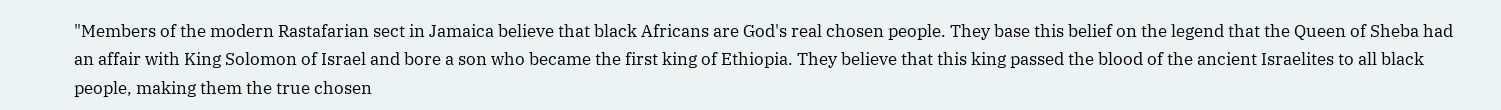"Members of the modern Rastafarian sect in Jamaica believe that black Africans are God's real chosen people. They base this belief on the legend that the Queen of Sheba had an affair with King Solomon of Israel and bore a son who became the first king of Ethiopia. They believe that this king passed the blood of the ancient Israelites to all black people, making them the true chosen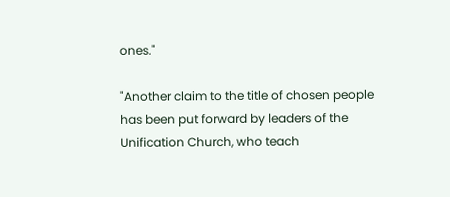ones."

"Another claim to the title of chosen people has been put forward by leaders of the Unification Church, who teach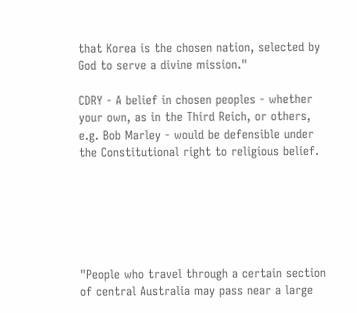that Korea is the chosen nation, selected by God to serve a divine mission."

CDRY - A belief in chosen peoples - whether your own, as in the Third Reich, or others, e.g. Bob Marley - would be defensible under the Constitutional right to religious belief.






"People who travel through a certain section of central Australia may pass near a large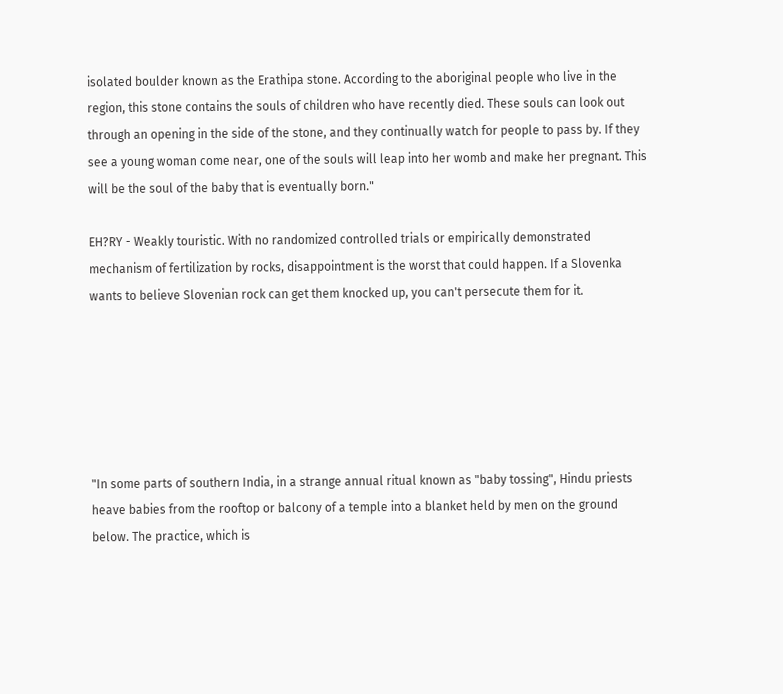isolated boulder known as the Erathipa stone. According to the aboriginal people who live in the region, this stone contains the souls of children who have recently died. These souls can look out through an opening in the side of the stone, and they continually watch for people to pass by. If they see a young woman come near, one of the souls will leap into her womb and make her pregnant. This will be the soul of the baby that is eventually born."

EH?RY - Weakly touristic. With no randomized controlled trials or empirically demonstrated mechanism of fertilization by rocks, disappointment is the worst that could happen. If a Slovenka wants to believe Slovenian rock can get them knocked up, you can't persecute them for it.






"In some parts of southern India, in a strange annual ritual known as "baby tossing", Hindu priests heave babies from the rooftop or balcony of a temple into a blanket held by men on the ground below. The practice, which is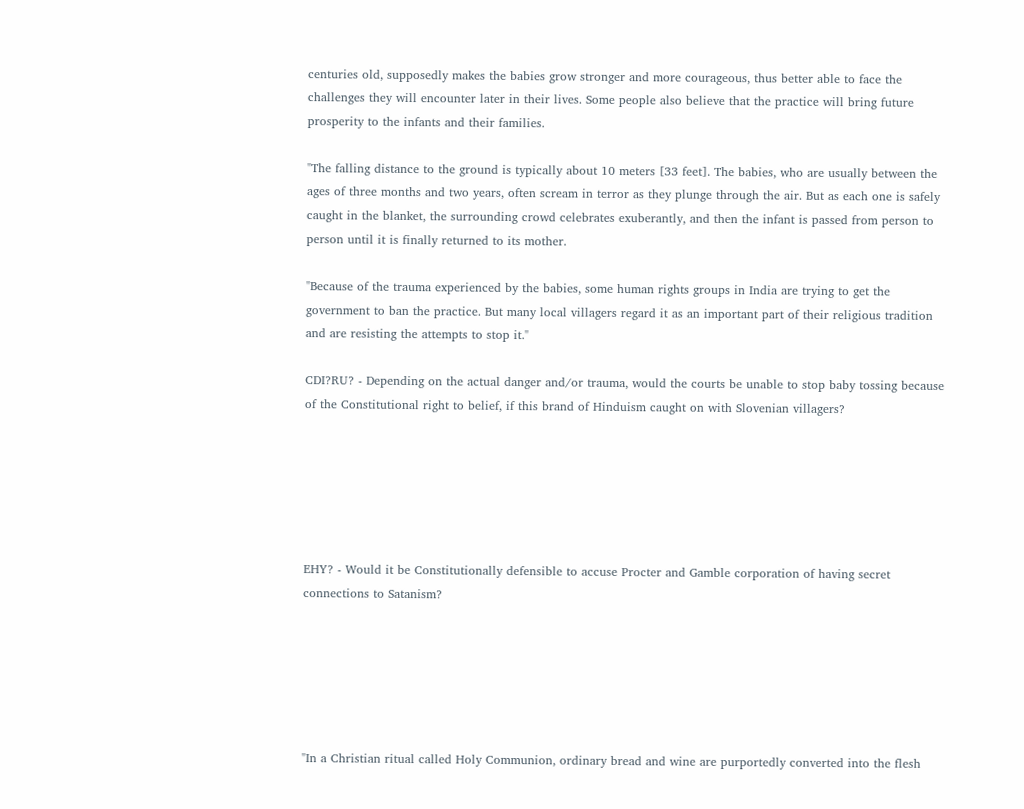centuries old, supposedly makes the babies grow stronger and more courageous, thus better able to face the challenges they will encounter later in their lives. Some people also believe that the practice will bring future prosperity to the infants and their families.

"The falling distance to the ground is typically about 10 meters [33 feet]. The babies, who are usually between the ages of three months and two years, often scream in terror as they plunge through the air. But as each one is safely caught in the blanket, the surrounding crowd celebrates exuberantly, and then the infant is passed from person to person until it is finally returned to its mother.

"Because of the trauma experienced by the babies, some human rights groups in India are trying to get the government to ban the practice. But many local villagers regard it as an important part of their religious tradition and are resisting the attempts to stop it."

CDI?RU? - Depending on the actual danger and/or trauma, would the courts be unable to stop baby tossing because of the Constitutional right to belief, if this brand of Hinduism caught on with Slovenian villagers?






EHY? - Would it be Constitutionally defensible to accuse Procter and Gamble corporation of having secret connections to Satanism?






"In a Christian ritual called Holy Communion, ordinary bread and wine are purportedly converted into the flesh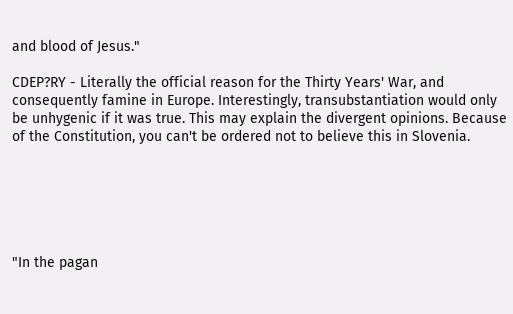and blood of Jesus."

CDEP?RY - Literally the official reason for the Thirty Years' War, and consequently famine in Europe. Interestingly, transubstantiation would only be unhygenic if it was true. This may explain the divergent opinions. Because of the Constitution, you can't be ordered not to believe this in Slovenia.






"In the pagan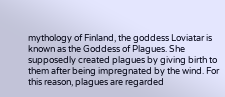mythology of Finland, the goddess Loviatar is known as the Goddess of Plagues. She supposedly created plagues by giving birth to them after being impregnated by the wind. For this reason, plagues are regarded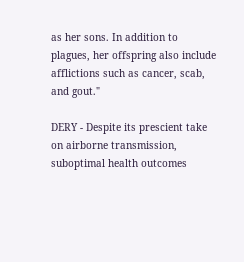as her sons. In addition to plagues, her offspring also include afflictions such as cancer, scab, and gout."

DERY - Despite its prescient take on airborne transmission, suboptimal health outcomes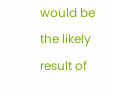would be the likely result of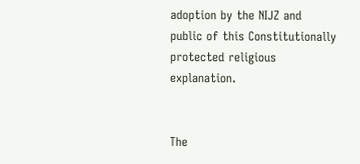adoption by the NIJZ and public of this Constitutionally protected religious explanation.


The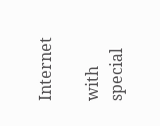Internet

with special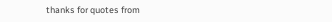thanks for quotes from